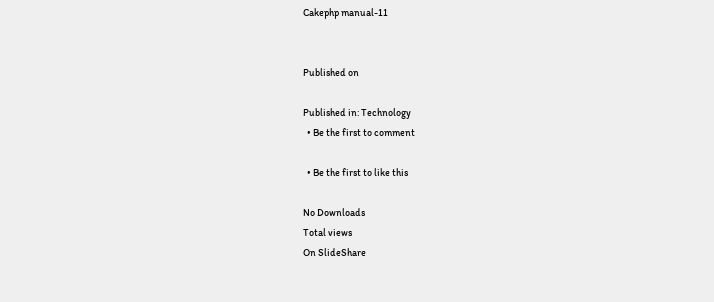Cakephp manual-11


Published on

Published in: Technology
  • Be the first to comment

  • Be the first to like this

No Downloads
Total views
On SlideShare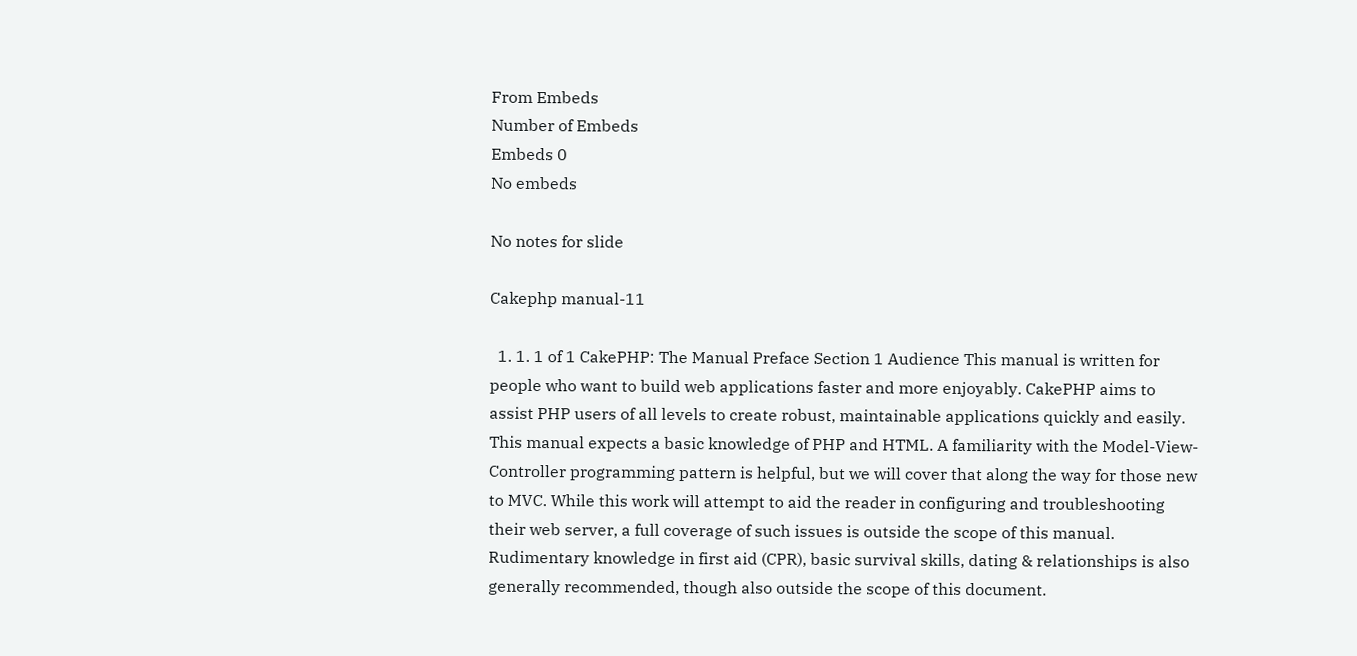From Embeds
Number of Embeds
Embeds 0
No embeds

No notes for slide

Cakephp manual-11

  1. 1. 1 of 1 CakePHP: The Manual Preface Section 1 Audience This manual is written for people who want to build web applications faster and more enjoyably. CakePHP aims to assist PHP users of all levels to create robust, maintainable applications quickly and easily. This manual expects a basic knowledge of PHP and HTML. A familiarity with the Model-View-Controller programming pattern is helpful, but we will cover that along the way for those new to MVC. While this work will attempt to aid the reader in configuring and troubleshooting their web server, a full coverage of such issues is outside the scope of this manual. Rudimentary knowledge in first aid (CPR), basic survival skills, dating & relationships is also generally recommended, though also outside the scope of this document.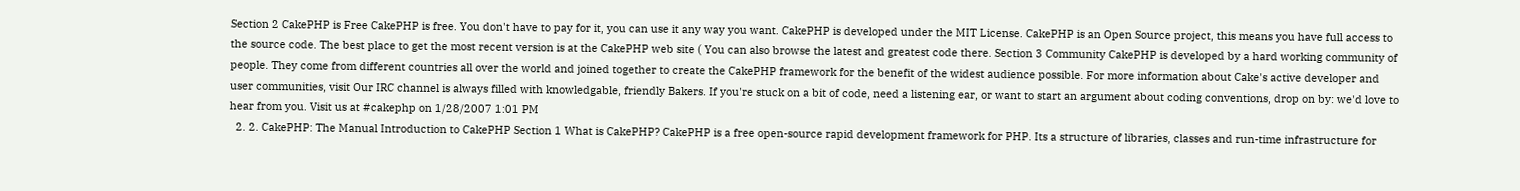Section 2 CakePHP is Free CakePHP is free. You don't have to pay for it, you can use it any way you want. CakePHP is developed under the MIT License. CakePHP is an Open Source project, this means you have full access to the source code. The best place to get the most recent version is at the CakePHP web site ( You can also browse the latest and greatest code there. Section 3 Community CakePHP is developed by a hard working community of people. They come from different countries all over the world and joined together to create the CakePHP framework for the benefit of the widest audience possible. For more information about Cake's active developer and user communities, visit Our IRC channel is always filled with knowledgable, friendly Bakers. If you're stuck on a bit of code, need a listening ear, or want to start an argument about coding conventions, drop on by: we'd love to hear from you. Visit us at #cakephp on 1/28/2007 1:01 PM
  2. 2. CakePHP: The Manual Introduction to CakePHP Section 1 What is CakePHP? CakePHP is a free open-source rapid development framework for PHP. Its a structure of libraries, classes and run-time infrastructure for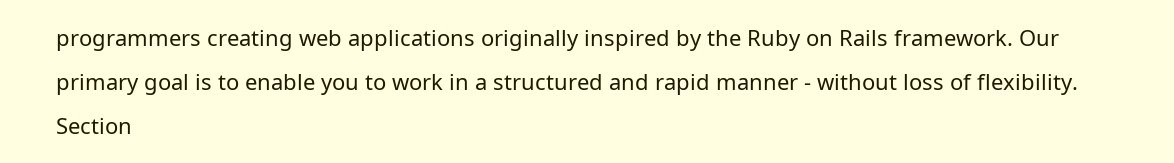programmers creating web applications originally inspired by the Ruby on Rails framework. Our primary goal is to enable you to work in a structured and rapid manner - without loss of flexibility. Section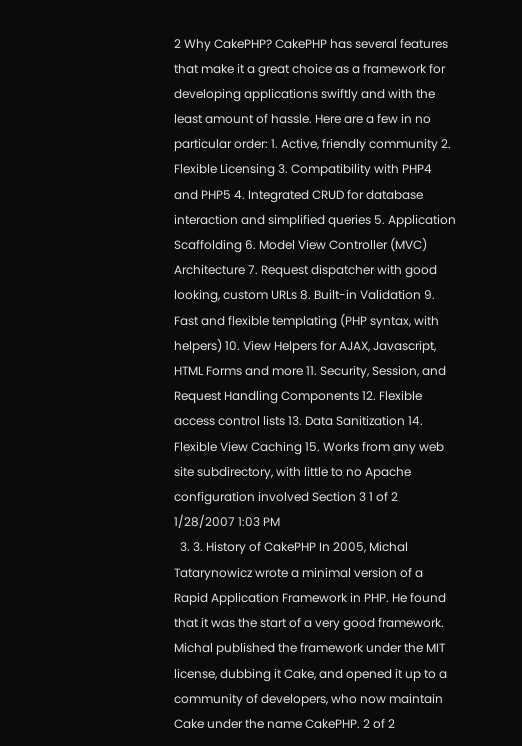2 Why CakePHP? CakePHP has several features that make it a great choice as a framework for developing applications swiftly and with the least amount of hassle. Here are a few in no particular order: 1. Active, friendly community 2. Flexible Licensing 3. Compatibility with PHP4 and PHP5 4. Integrated CRUD for database interaction and simplified queries 5. Application Scaffolding 6. Model View Controller (MVC) Architecture 7. Request dispatcher with good looking, custom URLs 8. Built-in Validation 9. Fast and flexible templating (PHP syntax, with helpers) 10. View Helpers for AJAX, Javascript, HTML Forms and more 11. Security, Session, and Request Handling Components 12. Flexible access control lists 13. Data Sanitization 14. Flexible View Caching 15. Works from any web site subdirectory, with little to no Apache configuration involved Section 3 1 of 2 1/28/2007 1:03 PM
  3. 3. History of CakePHP In 2005, Michal Tatarynowicz wrote a minimal version of a Rapid Application Framework in PHP. He found that it was the start of a very good framework. Michal published the framework under the MIT license, dubbing it Cake, and opened it up to a community of developers, who now maintain Cake under the name CakePHP. 2 of 2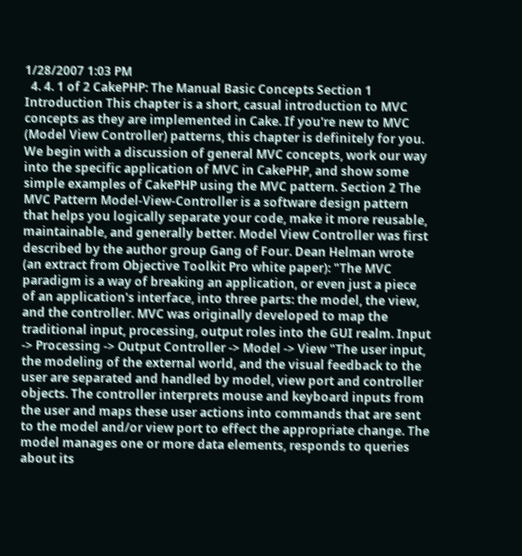1/28/2007 1:03 PM
  4. 4. 1 of 2 CakePHP: The Manual Basic Concepts Section 1 Introduction This chapter is a short, casual introduction to MVC concepts as they are implemented in Cake. If you're new to MVC (Model View Controller) patterns, this chapter is definitely for you. We begin with a discussion of general MVC concepts, work our way into the specific application of MVC in CakePHP, and show some simple examples of CakePHP using the MVC pattern. Section 2 The MVC Pattern Model-View-Controller is a software design pattern that helps you logically separate your code, make it more reusable, maintainable, and generally better. Model View Controller was first described by the author group Gang of Four. Dean Helman wrote (an extract from Objective Toolkit Pro white paper): "The MVC paradigm is a way of breaking an application, or even just a piece of an application's interface, into three parts: the model, the view, and the controller. MVC was originally developed to map the traditional input, processing, output roles into the GUI realm. Input -> Processing -> Output Controller -> Model -> View "The user input, the modeling of the external world, and the visual feedback to the user are separated and handled by model, view port and controller objects. The controller interprets mouse and keyboard inputs from the user and maps these user actions into commands that are sent to the model and/or view port to effect the appropriate change. The model manages one or more data elements, responds to queries about its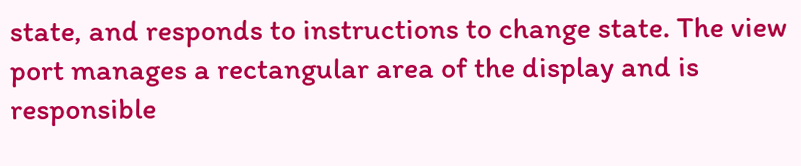state, and responds to instructions to change state. The view port manages a rectangular area of the display and is responsible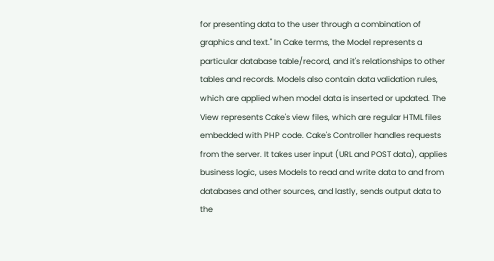for presenting data to the user through a combination of graphics and text." In Cake terms, the Model represents a particular database table/record, and it's relationships to other tables and records. Models also contain data validation rules, which are applied when model data is inserted or updated. The View represents Cake's view files, which are regular HTML files embedded with PHP code. Cake's Controller handles requests from the server. It takes user input (URL and POST data), applies business logic, uses Models to read and write data to and from databases and other sources, and lastly, sends output data to the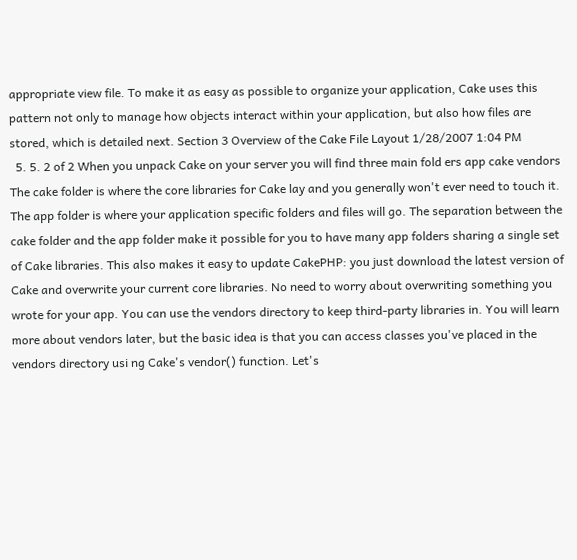appropriate view file. To make it as easy as possible to organize your application, Cake uses this pattern not only to manage how objects interact within your application, but also how files are stored, which is detailed next. Section 3 Overview of the Cake File Layout 1/28/2007 1:04 PM
  5. 5. 2 of 2 When you unpack Cake on your server you will find three main fold ers app cake vendors The cake folder is where the core libraries for Cake lay and you generally won't ever need to touch it. The app folder is where your application specific folders and files will go. The separation between the cake folder and the app folder make it possible for you to have many app folders sharing a single set of Cake libraries. This also makes it easy to update CakePHP: you just download the latest version of Cake and overwrite your current core libraries. No need to worry about overwriting something you wrote for your app. You can use the vendors directory to keep third-party libraries in. You will learn more about vendors later, but the basic idea is that you can access classes you've placed in the vendors directory usi ng Cake's vendor() function. Let's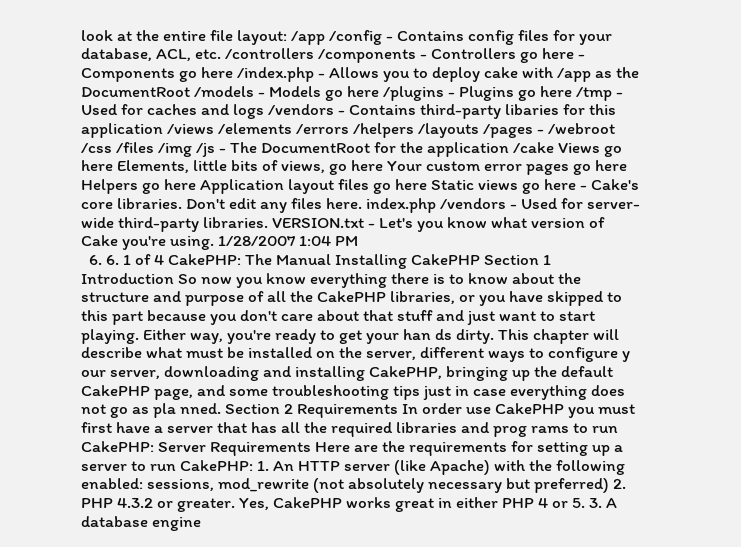look at the entire file layout: /app /config - Contains config files for your database, ACL, etc. /controllers /components - Controllers go here - Components go here /index.php - Allows you to deploy cake with /app as the DocumentRoot /models - Models go here /plugins - Plugins go here /tmp - Used for caches and logs /vendors - Contains third-party libaries for this application /views /elements /errors /helpers /layouts /pages - /webroot /css /files /img /js - The DocumentRoot for the application /cake Views go here Elements, little bits of views, go here Your custom error pages go here Helpers go here Application layout files go here Static views go here - Cake's core libraries. Don't edit any files here. index.php /vendors - Used for server-wide third-party libraries. VERSION.txt - Let's you know what version of Cake you're using. 1/28/2007 1:04 PM
  6. 6. 1 of 4 CakePHP: The Manual Installing CakePHP Section 1 Introduction So now you know everything there is to know about the structure and purpose of all the CakePHP libraries, or you have skipped to this part because you don't care about that stuff and just want to start playing. Either way, you're ready to get your han ds dirty. This chapter will describe what must be installed on the server, different ways to configure y our server, downloading and installing CakePHP, bringing up the default CakePHP page, and some troubleshooting tips just in case everything does not go as pla nned. Section 2 Requirements In order use CakePHP you must first have a server that has all the required libraries and prog rams to run CakePHP: Server Requirements Here are the requirements for setting up a server to run CakePHP: 1. An HTTP server (like Apache) with the following enabled: sessions, mod_rewrite (not absolutely necessary but preferred) 2. PHP 4.3.2 or greater. Yes, CakePHP works great in either PHP 4 or 5. 3. A database engine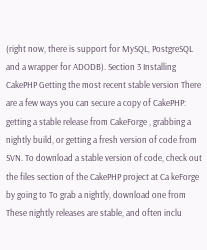(right now, there is support for MySQL, PostgreSQL and a wrapper for ADODB). Section 3 Installing CakePHP Getting the most recent stable version There are a few ways you can secure a copy of CakePHP: getting a stable release from CakeForge , grabbing a nightly build, or getting a fresh version of code from SVN. To download a stable version of code, check out the files section of the CakePHP project at Ca keForge by going to To grab a nightly, download one from These nightly releases are stable, and often inclu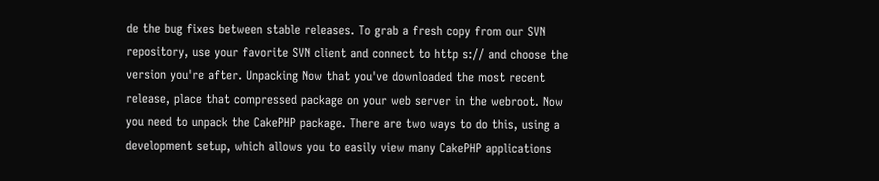de the bug fixes between stable releases. To grab a fresh copy from our SVN repository, use your favorite SVN client and connect to http s:// and choose the version you're after. Unpacking Now that you've downloaded the most recent release, place that compressed package on your web server in the webroot. Now you need to unpack the CakePHP package. There are two ways to do this, using a development setup, which allows you to easily view many CakePHP applications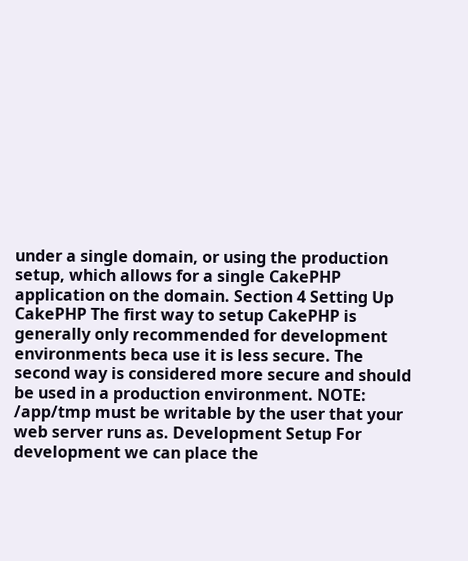under a single domain, or using the production setup, which allows for a single CakePHP application on the domain. Section 4 Setting Up CakePHP The first way to setup CakePHP is generally only recommended for development environments beca use it is less secure. The second way is considered more secure and should be used in a production environment. NOTE: /app/tmp must be writable by the user that your web server runs as. Development Setup For development we can place the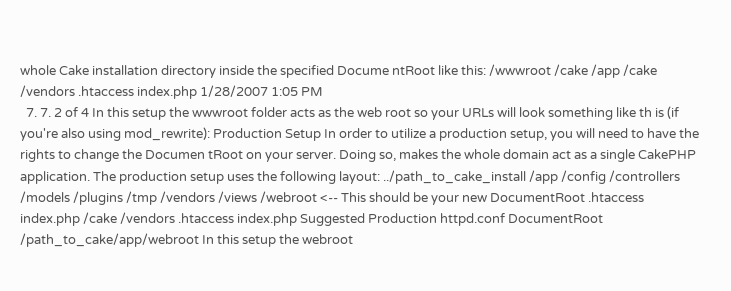whole Cake installation directory inside the specified Docume ntRoot like this: /wwwroot /cake /app /cake /vendors .htaccess index.php 1/28/2007 1:05 PM
  7. 7. 2 of 4 In this setup the wwwroot folder acts as the web root so your URLs will look something like th is (if you're also using mod_rewrite): Production Setup In order to utilize a production setup, you will need to have the rights to change the Documen tRoot on your server. Doing so, makes the whole domain act as a single CakePHP application. The production setup uses the following layout: ../path_to_cake_install /app /config /controllers /models /plugins /tmp /vendors /views /webroot <-- This should be your new DocumentRoot .htaccess index.php /cake /vendors .htaccess index.php Suggested Production httpd.conf DocumentRoot /path_to_cake/app/webroot In this setup the webroot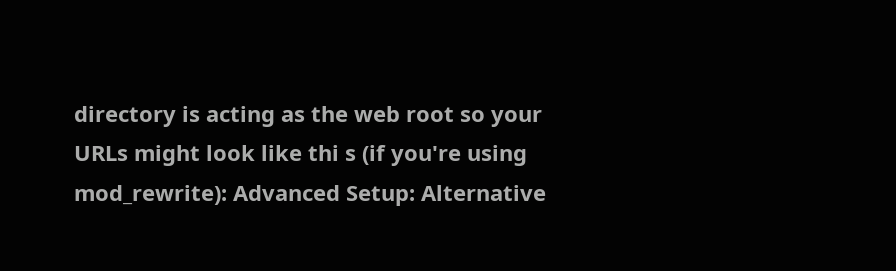directory is acting as the web root so your URLs might look like thi s (if you're using mod_rewrite): Advanced Setup: Alternative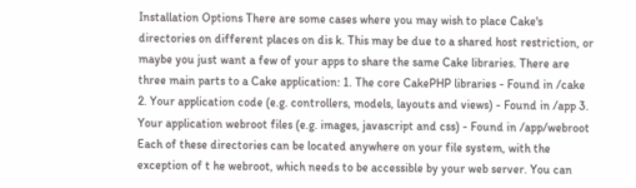Installation Options There are some cases where you may wish to place Cake's directories on different places on dis k. This may be due to a shared host restriction, or maybe you just want a few of your apps to share the same Cake libraries. There are three main parts to a Cake application: 1. The core CakePHP libraries - Found in /cake 2. Your application code (e.g. controllers, models, layouts and views) - Found in /app 3. Your application webroot files (e.g. images, javascript and css) - Found in /app/webroot Each of these directories can be located anywhere on your file system, with the exception of t he webroot, which needs to be accessible by your web server. You can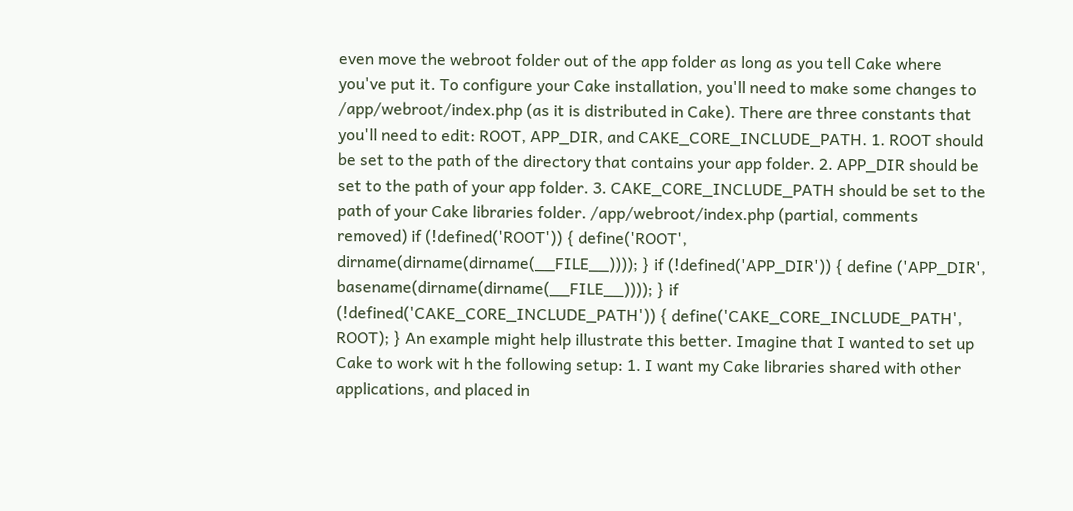even move the webroot folder out of the app folder as long as you tell Cake where you've put it. To configure your Cake installation, you'll need to make some changes to /app/webroot/index.php (as it is distributed in Cake). There are three constants that you'll need to edit: ROOT, APP_DIR, and CAKE_CORE_INCLUDE_PATH. 1. ROOT should be set to the path of the directory that contains your app folder. 2. APP_DIR should be set to the path of your app folder. 3. CAKE_CORE_INCLUDE_PATH should be set to the path of your Cake libraries folder. /app/webroot/index.php (partial, comments removed) if (!defined('ROOT')) { define('ROOT', dirname(dirname(dirname(__FILE__)))); } if (!defined('APP_DIR')) { define ('APP_DIR', basename(dirname(dirname(__FILE__)))); } if (!defined('CAKE_CORE_INCLUDE_PATH')) { define('CAKE_CORE_INCLUDE_PATH', ROOT); } An example might help illustrate this better. Imagine that I wanted to set up Cake to work wit h the following setup: 1. I want my Cake libraries shared with other applications, and placed in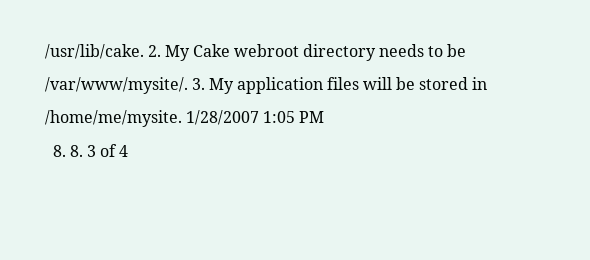/usr/lib/cake. 2. My Cake webroot directory needs to be /var/www/mysite/. 3. My application files will be stored in /home/me/mysite. 1/28/2007 1:05 PM
  8. 8. 3 of 4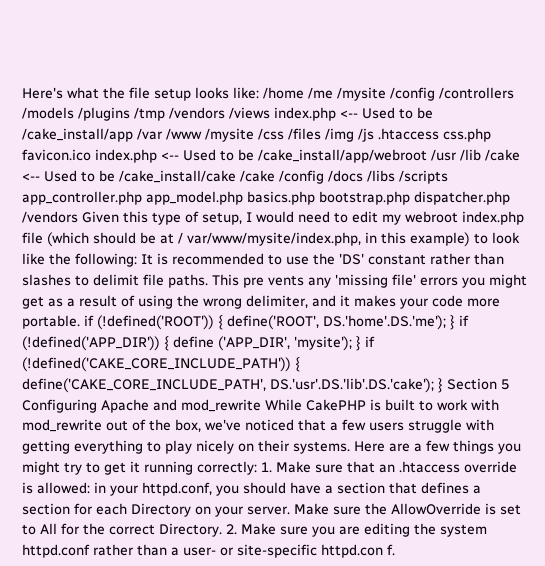Here's what the file setup looks like: /home /me /mysite /config /controllers /models /plugins /tmp /vendors /views index.php <-- Used to be /cake_install/app /var /www /mysite /css /files /img /js .htaccess css.php favicon.ico index.php <-- Used to be /cake_install/app/webroot /usr /lib /cake <-- Used to be /cake_install/cake /cake /config /docs /libs /scripts app_controller.php app_model.php basics.php bootstrap.php dispatcher.php /vendors Given this type of setup, I would need to edit my webroot index.php file (which should be at / var/www/mysite/index.php, in this example) to look like the following: It is recommended to use the 'DS' constant rather than slashes to delimit file paths. This pre vents any 'missing file' errors you might get as a result of using the wrong delimiter, and it makes your code more portable. if (!defined('ROOT')) { define('ROOT', DS.'home'.DS.'me'); } if (!defined('APP_DIR')) { define ('APP_DIR', 'mysite'); } if (!defined('CAKE_CORE_INCLUDE_PATH')) { define('CAKE_CORE_INCLUDE_PATH', DS.'usr'.DS.'lib'.DS.'cake'); } Section 5 Configuring Apache and mod_rewrite While CakePHP is built to work with mod_rewrite out of the box, we've noticed that a few users struggle with getting everything to play nicely on their systems. Here are a few things you might try to get it running correctly: 1. Make sure that an .htaccess override is allowed: in your httpd.conf, you should have a section that defines a section for each Directory on your server. Make sure the AllowOverride is set to All for the correct Directory. 2. Make sure you are editing the system httpd.conf rather than a user- or site-specific httpd.con f.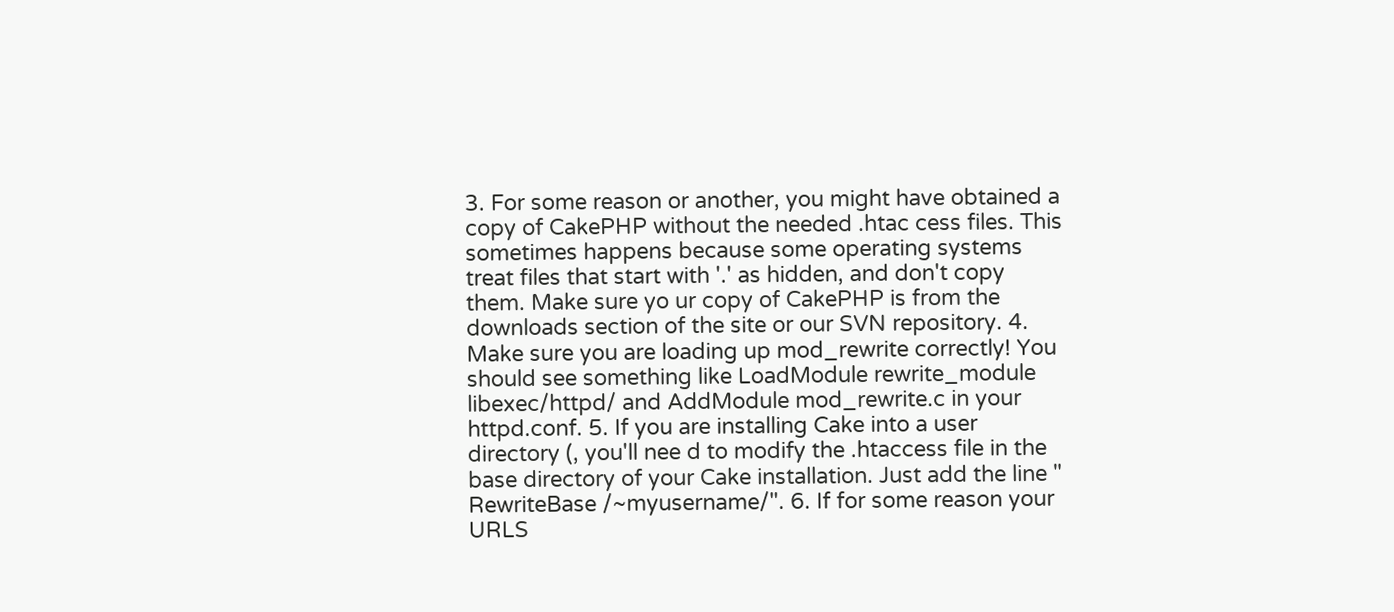3. For some reason or another, you might have obtained a copy of CakePHP without the needed .htac cess files. This sometimes happens because some operating systems treat files that start with '.' as hidden, and don't copy them. Make sure yo ur copy of CakePHP is from the downloads section of the site or our SVN repository. 4. Make sure you are loading up mod_rewrite correctly! You should see something like LoadModule rewrite_module libexec/httpd/ and AddModule mod_rewrite.c in your httpd.conf. 5. If you are installing Cake into a user directory (, you'll nee d to modify the .htaccess file in the base directory of your Cake installation. Just add the line " RewriteBase /~myusername/". 6. If for some reason your URLS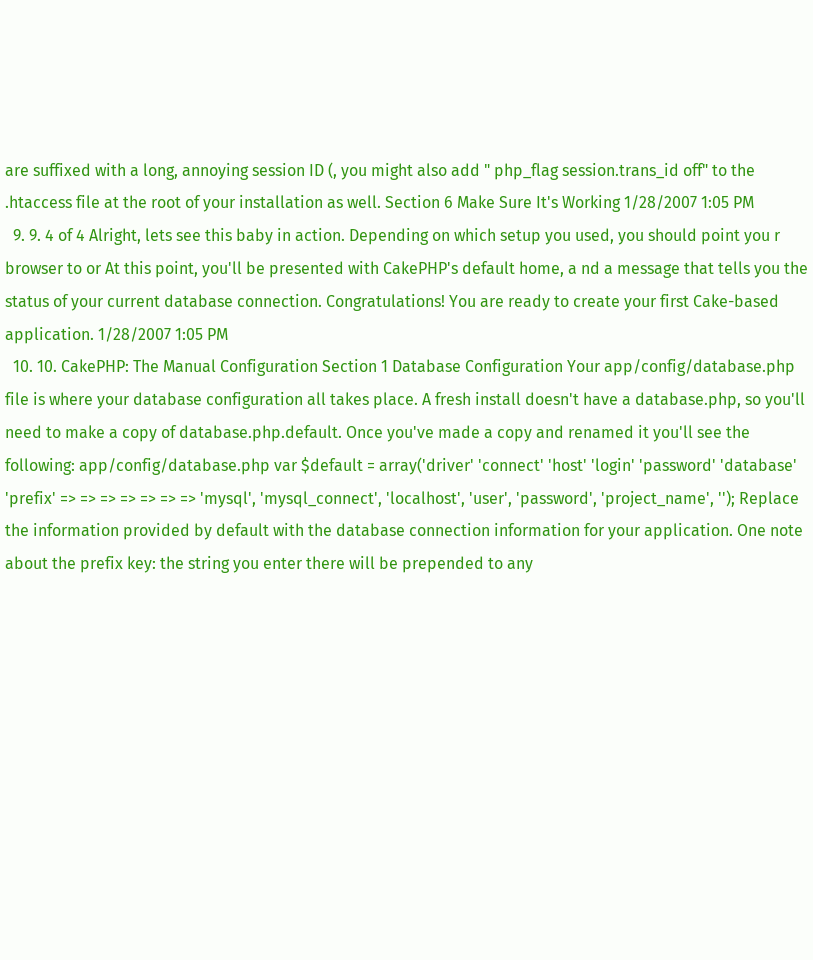are suffixed with a long, annoying session ID (, you might also add " php_flag session.trans_id off" to the .htaccess file at the root of your installation as well. Section 6 Make Sure It's Working 1/28/2007 1:05 PM
  9. 9. 4 of 4 Alright, lets see this baby in action. Depending on which setup you used, you should point you r browser to or At this point, you'll be presented with CakePHP's default home, a nd a message that tells you the status of your current database connection. Congratulations! You are ready to create your first Cake-based application. 1/28/2007 1:05 PM
  10. 10. CakePHP: The Manual Configuration Section 1 Database Configuration Your app/config/database.php file is where your database configuration all takes place. A fresh install doesn't have a database.php, so you'll need to make a copy of database.php.default. Once you've made a copy and renamed it you'll see the following: app/config/database.php var $default = array('driver' 'connect' 'host' 'login' 'password' 'database' 'prefix' => => => => => => => 'mysql', 'mysql_connect', 'localhost', 'user', 'password', 'project_name', ''); Replace the information provided by default with the database connection information for your application. One note about the prefix key: the string you enter there will be prepended to any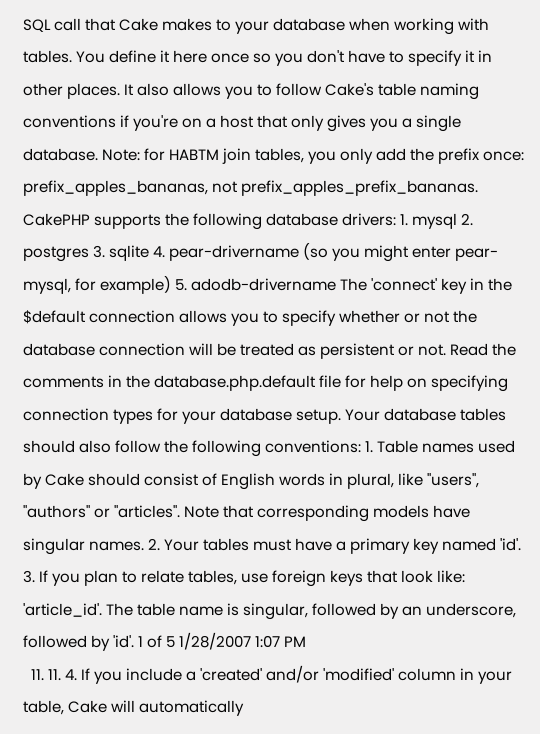SQL call that Cake makes to your database when working with tables. You define it here once so you don't have to specify it in other places. It also allows you to follow Cake's table naming conventions if you're on a host that only gives you a single database. Note: for HABTM join tables, you only add the prefix once: prefix_apples_bananas, not prefix_apples_prefix_bananas. CakePHP supports the following database drivers: 1. mysql 2. postgres 3. sqlite 4. pear-drivername (so you might enter pear-mysql, for example) 5. adodb-drivername The 'connect' key in the $default connection allows you to specify whether or not the database connection will be treated as persistent or not. Read the comments in the database.php.default file for help on specifying connection types for your database setup. Your database tables should also follow the following conventions: 1. Table names used by Cake should consist of English words in plural, like "users", "authors" or "articles". Note that corresponding models have singular names. 2. Your tables must have a primary key named 'id'. 3. If you plan to relate tables, use foreign keys that look like: 'article_id'. The table name is singular, followed by an underscore, followed by 'id'. 1 of 5 1/28/2007 1:07 PM
  11. 11. 4. If you include a 'created' and/or 'modified' column in your table, Cake will automatically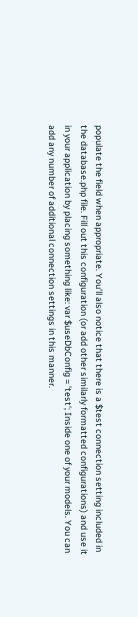populate the field when appropriate. You'll also notice that there is a $test connection setting included in the database.php file. Fill out this configuration (or add other similarly formatted configurations) and use it in your application by placing something like: var $useDbConfig = 'test'; Inside one of your models. You can add any number of additional connection settings in this manner.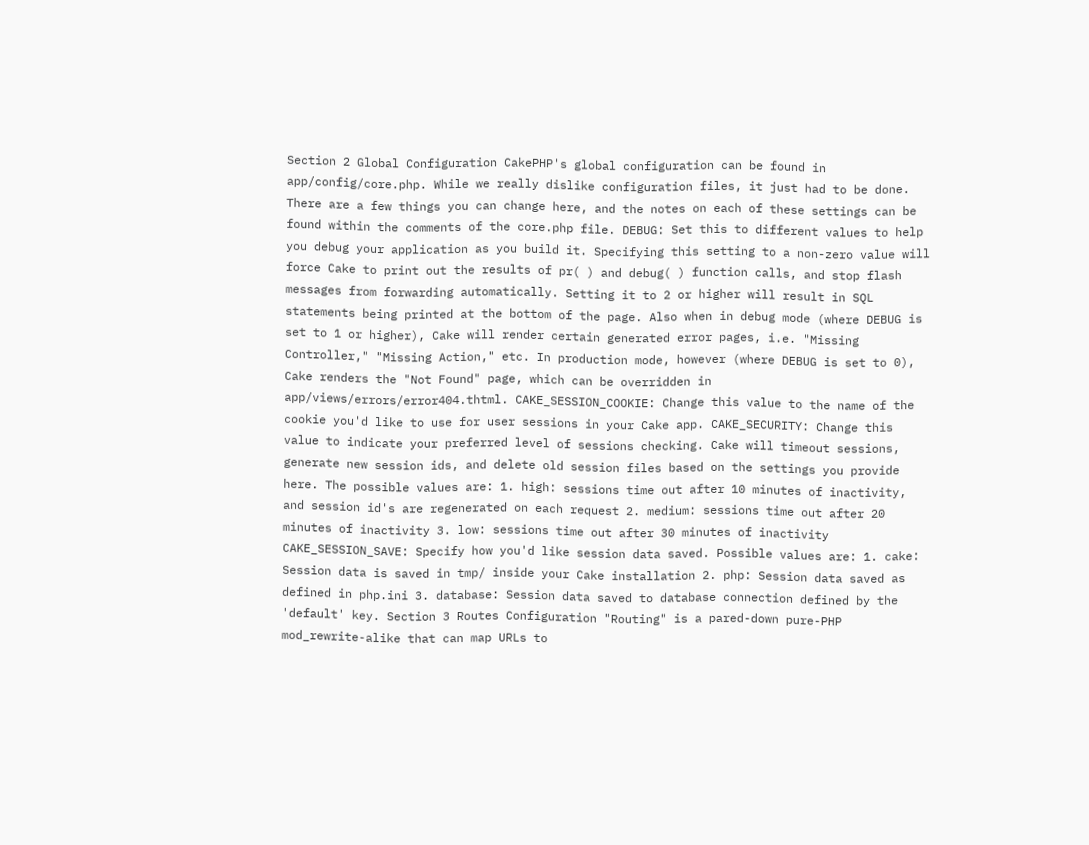Section 2 Global Configuration CakePHP's global configuration can be found in app/config/core.php. While we really dislike configuration files, it just had to be done. There are a few things you can change here, and the notes on each of these settings can be found within the comments of the core.php file. DEBUG: Set this to different values to help you debug your application as you build it. Specifying this setting to a non-zero value will force Cake to print out the results of pr( ) and debug( ) function calls, and stop flash messages from forwarding automatically. Setting it to 2 or higher will result in SQL statements being printed at the bottom of the page. Also when in debug mode (where DEBUG is set to 1 or higher), Cake will render certain generated error pages, i.e. "Missing Controller," "Missing Action," etc. In production mode, however (where DEBUG is set to 0), Cake renders the "Not Found" page, which can be overridden in app/views/errors/error404.thtml. CAKE_SESSION_COOKIE: Change this value to the name of the cookie you'd like to use for user sessions in your Cake app. CAKE_SECURITY: Change this value to indicate your preferred level of sessions checking. Cake will timeout sessions, generate new session ids, and delete old session files based on the settings you provide here. The possible values are: 1. high: sessions time out after 10 minutes of inactivity, and session id's are regenerated on each request 2. medium: sessions time out after 20 minutes of inactivity 3. low: sessions time out after 30 minutes of inactivity CAKE_SESSION_SAVE: Specify how you'd like session data saved. Possible values are: 1. cake: Session data is saved in tmp/ inside your Cake installation 2. php: Session data saved as defined in php.ini 3. database: Session data saved to database connection defined by the 'default' key. Section 3 Routes Configuration "Routing" is a pared-down pure-PHP mod_rewrite-alike that can map URLs to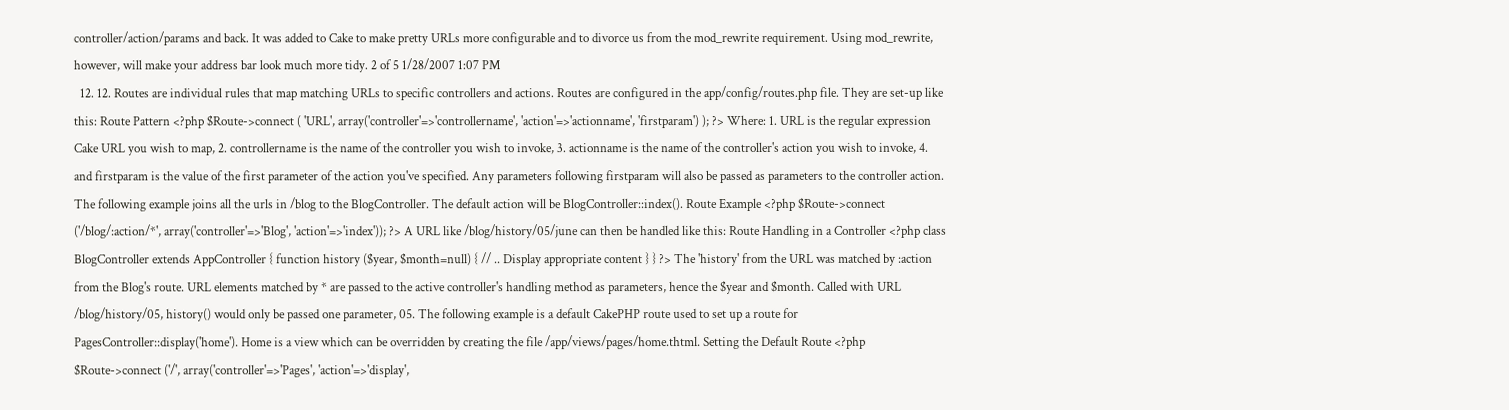controller/action/params and back. It was added to Cake to make pretty URLs more configurable and to divorce us from the mod_rewrite requirement. Using mod_rewrite, however, will make your address bar look much more tidy. 2 of 5 1/28/2007 1:07 PM
  12. 12. Routes are individual rules that map matching URLs to specific controllers and actions. Routes are configured in the app/config/routes.php file. They are set-up like this: Route Pattern <?php $Route->connect ( 'URL', array('controller'=>'controllername', 'action'=>'actionname', 'firstparam') ); ?> Where: 1. URL is the regular expression Cake URL you wish to map, 2. controllername is the name of the controller you wish to invoke, 3. actionname is the name of the controller's action you wish to invoke, 4. and firstparam is the value of the first parameter of the action you've specified. Any parameters following firstparam will also be passed as parameters to the controller action. The following example joins all the urls in /blog to the BlogController. The default action will be BlogController::index(). Route Example <?php $Route->connect ('/blog/:action/*', array('controller'=>'Blog', 'action'=>'index')); ?> A URL like /blog/history/05/june can then be handled like this: Route Handling in a Controller <?php class BlogController extends AppController { function history ($year, $month=null) { // .. Display appropriate content } } ?> The 'history' from the URL was matched by :action from the Blog's route. URL elements matched by * are passed to the active controller's handling method as parameters, hence the $year and $month. Called with URL /blog/history/05, history() would only be passed one parameter, 05. The following example is a default CakePHP route used to set up a route for PagesController::display('home'). Home is a view which can be overridden by creating the file /app/views/pages/home.thtml. Setting the Default Route <?php $Route->connect ('/', array('controller'=>'Pages', 'action'=>'display',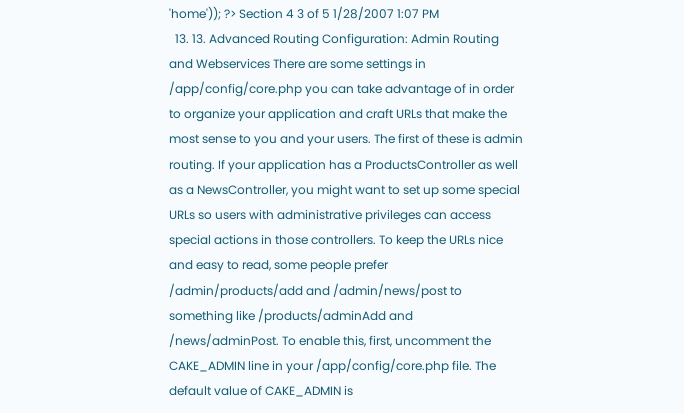'home')); ?> Section 4 3 of 5 1/28/2007 1:07 PM
  13. 13. Advanced Routing Configuration: Admin Routing and Webservices There are some settings in /app/config/core.php you can take advantage of in order to organize your application and craft URLs that make the most sense to you and your users. The first of these is admin routing. If your application has a ProductsController as well as a NewsController, you might want to set up some special URLs so users with administrative privileges can access special actions in those controllers. To keep the URLs nice and easy to read, some people prefer /admin/products/add and /admin/news/post to something like /products/adminAdd and /news/adminPost. To enable this, first, uncomment the CAKE_ADMIN line in your /app/config/core.php file. The default value of CAKE_ADMIN is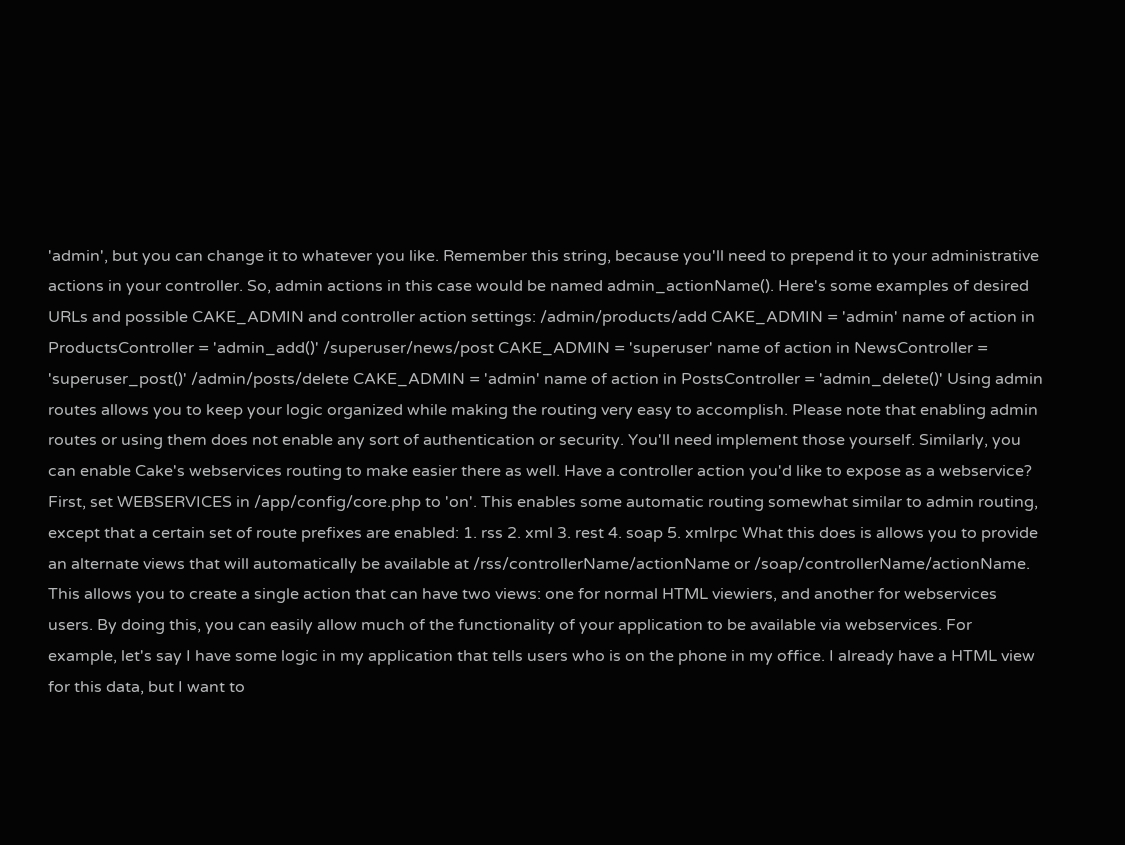'admin', but you can change it to whatever you like. Remember this string, because you'll need to prepend it to your administrative actions in your controller. So, admin actions in this case would be named admin_actionName(). Here's some examples of desired URLs and possible CAKE_ADMIN and controller action settings: /admin/products/add CAKE_ADMIN = 'admin' name of action in ProductsController = 'admin_add()' /superuser/news/post CAKE_ADMIN = 'superuser' name of action in NewsController = 'superuser_post()' /admin/posts/delete CAKE_ADMIN = 'admin' name of action in PostsController = 'admin_delete()' Using admin routes allows you to keep your logic organized while making the routing very easy to accomplish. Please note that enabling admin routes or using them does not enable any sort of authentication or security. You'll need implement those yourself. Similarly, you can enable Cake's webservices routing to make easier there as well. Have a controller action you'd like to expose as a webservice? First, set WEBSERVICES in /app/config/core.php to 'on'. This enables some automatic routing somewhat similar to admin routing, except that a certain set of route prefixes are enabled: 1. rss 2. xml 3. rest 4. soap 5. xmlrpc What this does is allows you to provide an alternate views that will automatically be available at /rss/controllerName/actionName or /soap/controllerName/actionName. This allows you to create a single action that can have two views: one for normal HTML viewiers, and another for webservices users. By doing this, you can easily allow much of the functionality of your application to be available via webservices. For example, let's say I have some logic in my application that tells users who is on the phone in my office. I already have a HTML view for this data, but I want to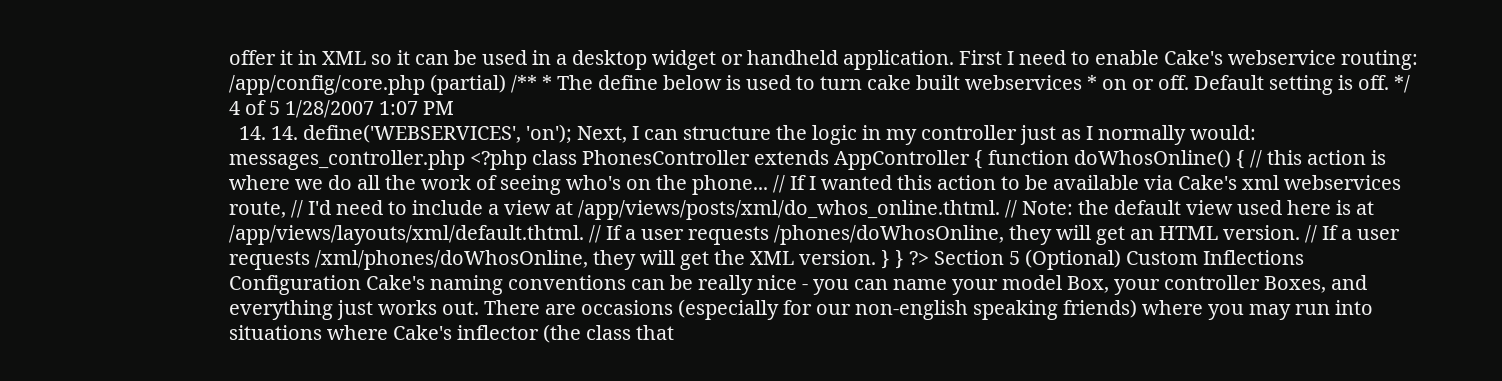offer it in XML so it can be used in a desktop widget or handheld application. First I need to enable Cake's webservice routing: /app/config/core.php (partial) /** * The define below is used to turn cake built webservices * on or off. Default setting is off. */ 4 of 5 1/28/2007 1:07 PM
  14. 14. define('WEBSERVICES', 'on'); Next, I can structure the logic in my controller just as I normally would: messages_controller.php <?php class PhonesController extends AppController { function doWhosOnline() { // this action is where we do all the work of seeing who's on the phone... // If I wanted this action to be available via Cake's xml webservices route, // I'd need to include a view at /app/views/posts/xml/do_whos_online.thtml. // Note: the default view used here is at /app/views/layouts/xml/default.thtml. // If a user requests /phones/doWhosOnline, they will get an HTML version. // If a user requests /xml/phones/doWhosOnline, they will get the XML version. } } ?> Section 5 (Optional) Custom Inflections Configuration Cake's naming conventions can be really nice - you can name your model Box, your controller Boxes, and everything just works out. There are occasions (especially for our non-english speaking friends) where you may run into situations where Cake's inflector (the class that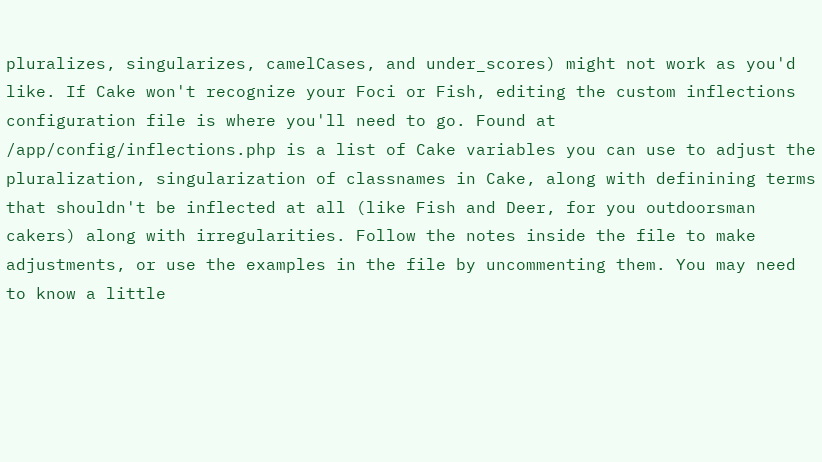pluralizes, singularizes, camelCases, and under_scores) might not work as you'd like. If Cake won't recognize your Foci or Fish, editing the custom inflections configuration file is where you'll need to go. Found at /app/config/inflections.php is a list of Cake variables you can use to adjust the pluralization, singularization of classnames in Cake, along with definining terms that shouldn't be inflected at all (like Fish and Deer, for you outdoorsman cakers) along with irregularities. Follow the notes inside the file to make adjustments, or use the examples in the file by uncommenting them. You may need to know a little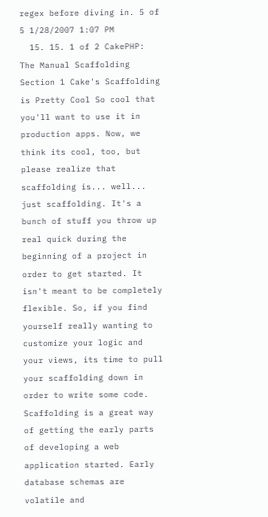regex before diving in. 5 of 5 1/28/2007 1:07 PM
  15. 15. 1 of 2 CakePHP: The Manual Scaffolding Section 1 Cake's Scaffolding is Pretty Cool So cool that you'll want to use it in production apps. Now, we think its cool, too, but please realize that scaffolding is... well... just scaffolding. It's a bunch of stuff you throw up real quick during the beginning of a project in order to get started. It isn't meant to be completely flexible. So, if you find yourself really wanting to customize your logic and your views, its time to pull your scaffolding down in order to write some code. Scaffolding is a great way of getting the early parts of developing a web application started. Early database schemas are volatile and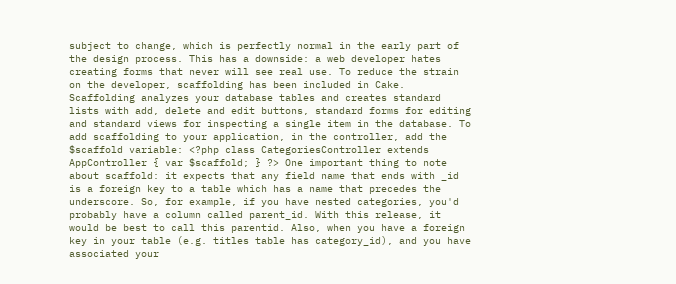subject to change, which is perfectly normal in the early part of the design process. This has a downside: a web developer hates creating forms that never will see real use. To reduce the strain on the developer, scaffolding has been included in Cake. Scaffolding analyzes your database tables and creates standard lists with add, delete and edit buttons, standard forms for editing and standard views for inspecting a single item in the database. To add scaffolding to your application, in the controller, add the $scaffold variable: <?php class CategoriesController extends AppController { var $scaffold; } ?> One important thing to note about scaffold: it expects that any field name that ends with _id is a foreign key to a table which has a name that precedes the underscore. So, for example, if you have nested categories, you'd probably have a column called parent_id. With this release, it would be best to call this parentid. Also, when you have a foreign key in your table (e.g. titles table has category_id), and you have associated your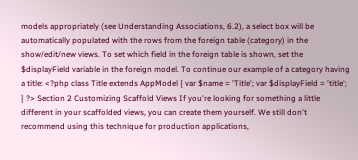models appropriately (see Understanding Associations, 6.2), a select box will be automatically populated with the rows from the foreign table (category) in the show/edit/new views. To set which field in the foreign table is shown, set the $displayField variable in the foreign model. To continue our example of a category having a title: <?php class Title extends AppModel { var $name = 'Title'; var $displayField = 'title'; } ?> Section 2 Customizing Scaffold Views If you're looking for something a little different in your scaffolded views, you can create them yourself. We still don't recommend using this technique for production applications,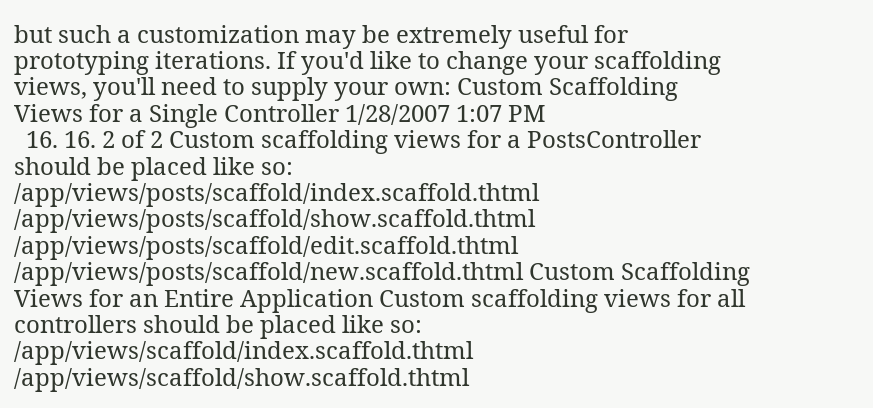but such a customization may be extremely useful for prototyping iterations. If you'd like to change your scaffolding views, you'll need to supply your own: Custom Scaffolding Views for a Single Controller 1/28/2007 1:07 PM
  16. 16. 2 of 2 Custom scaffolding views for a PostsController should be placed like so: /app/views/posts/scaffold/index.scaffold.thtml /app/views/posts/scaffold/show.scaffold.thtml /app/views/posts/scaffold/edit.scaffold.thtml /app/views/posts/scaffold/new.scaffold.thtml Custom Scaffolding Views for an Entire Application Custom scaffolding views for all controllers should be placed like so: /app/views/scaffold/index.scaffold.thtml /app/views/scaffold/show.scaffold.thtml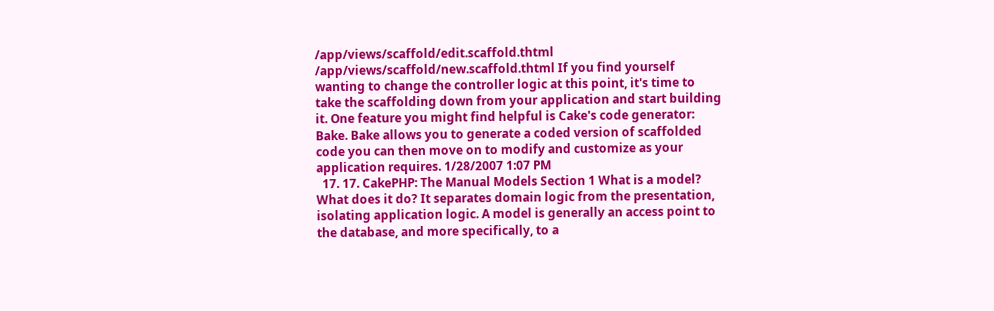/app/views/scaffold/edit.scaffold.thtml /app/views/scaffold/new.scaffold.thtml If you find yourself wanting to change the controller logic at this point, it's time to take the scaffolding down from your application and start building it. One feature you might find helpful is Cake's code generator: Bake. Bake allows you to generate a coded version of scaffolded code you can then move on to modify and customize as your application requires. 1/28/2007 1:07 PM
  17. 17. CakePHP: The Manual Models Section 1 What is a model? What does it do? It separates domain logic from the presentation, isolating application logic. A model is generally an access point to the database, and more specifically, to a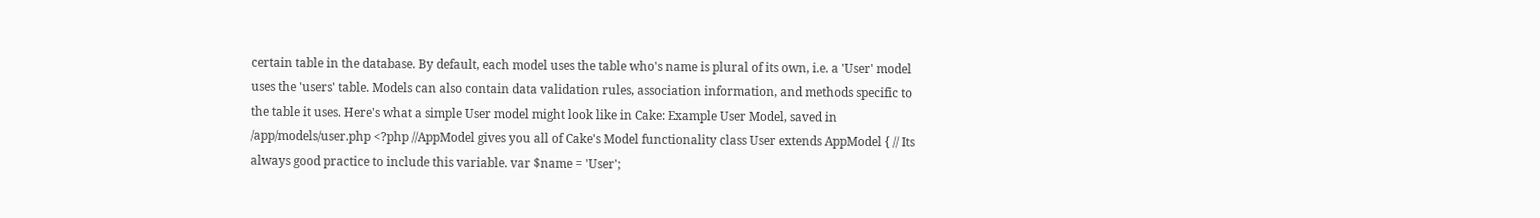certain table in the database. By default, each model uses the table who's name is plural of its own, i.e. a 'User' model uses the 'users' table. Models can also contain data validation rules, association information, and methods specific to the table it uses. Here's what a simple User model might look like in Cake: Example User Model, saved in /app/models/user.php <?php //AppModel gives you all of Cake's Model functionality class User extends AppModel { // Its always good practice to include this variable. var $name = 'User';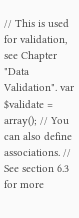// This is used for validation, see Chapter "Data Validation". var $validate = array(); // You can also define associations. // See section 6.3 for more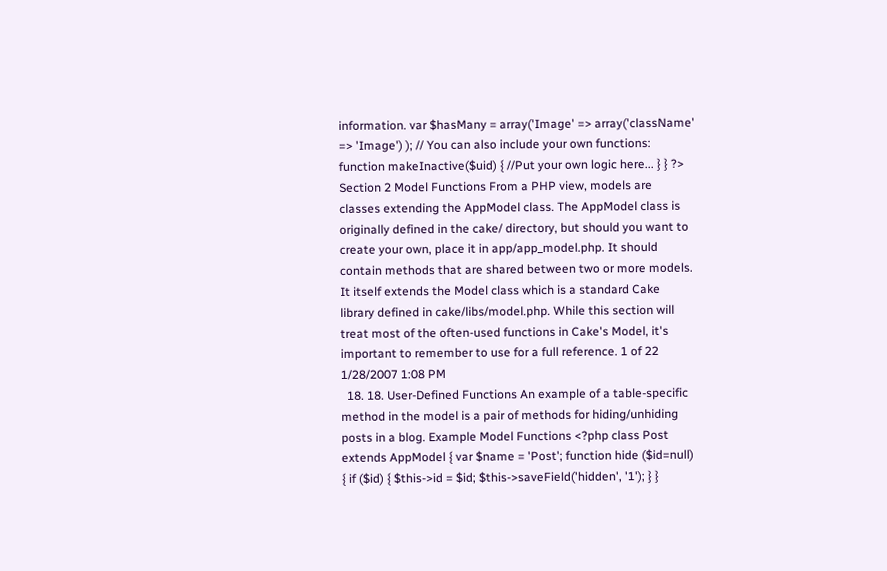information. var $hasMany = array('Image' => array('className' => 'Image') ); // You can also include your own functions: function makeInactive($uid) { //Put your own logic here... } } ?> Section 2 Model Functions From a PHP view, models are classes extending the AppModel class. The AppModel class is originally defined in the cake/ directory, but should you want to create your own, place it in app/app_model.php. It should contain methods that are shared between two or more models. It itself extends the Model class which is a standard Cake library defined in cake/libs/model.php. While this section will treat most of the often-used functions in Cake's Model, it's important to remember to use for a full reference. 1 of 22 1/28/2007 1:08 PM
  18. 18. User-Defined Functions An example of a table-specific method in the model is a pair of methods for hiding/unhiding posts in a blog. Example Model Functions <?php class Post extends AppModel { var $name = 'Post'; function hide ($id=null) { if ($id) { $this->id = $id; $this->saveField('hidden', '1'); } }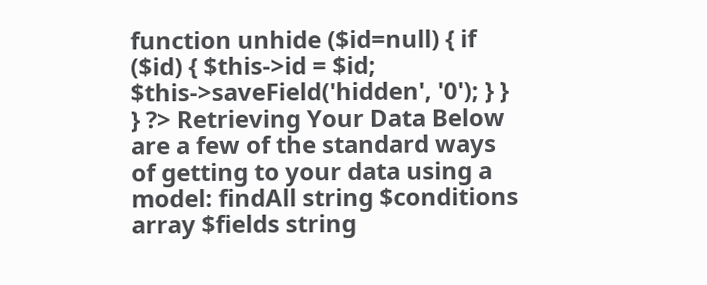function unhide ($id=null) { if ($id) { $this->id = $id; $this->saveField('hidden', '0'); } } } ?> Retrieving Your Data Below are a few of the standard ways of getting to your data using a model: findAll string $conditions array $fields string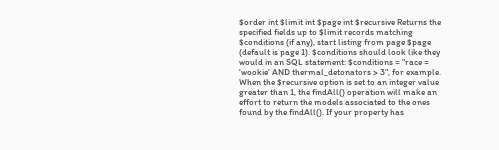$order int $limit int $page int $recursive Returns the specified fields up to $limit records matching $conditions (if any), start listing from page $page (default is page 1). $conditions should look like they would in an SQL statement: $conditions = "race = 'wookie' AND thermal_detonators > 3", for example. When the $recursive option is set to an integer value greater than 1, the findAll() operation will make an effort to return the models associated to the ones found by the findAll(). If your property has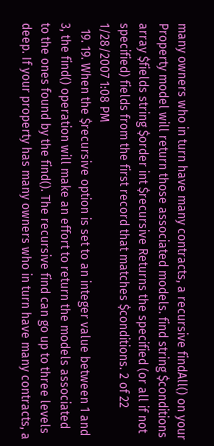many owners who in turn have many contracts, a recursive findAll() on your Property model will return those associated models. find string $conditions array $fields string $order int $recursive Returns the specified (or all if not specified) fields from the first record that matches $conditions. 2 of 22 1/28/2007 1:08 PM
  19. 19. When the $recursive option is set to an integer value between 1 and 3, the find() operation will make an effort to return the models associated to the ones found by the find(). The recursive find can go up to three levels deep. If your property has many owners who in turn have many contracts, a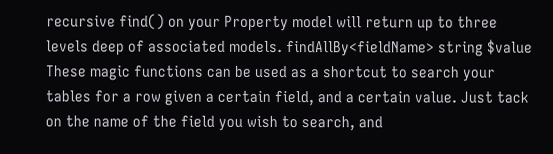recursive find() on your Property model will return up to three levels deep of associated models. findAllBy<fieldName> string $value These magic functions can be used as a shortcut to search your tables for a row given a certain field, and a certain value. Just tack on the name of the field you wish to search, and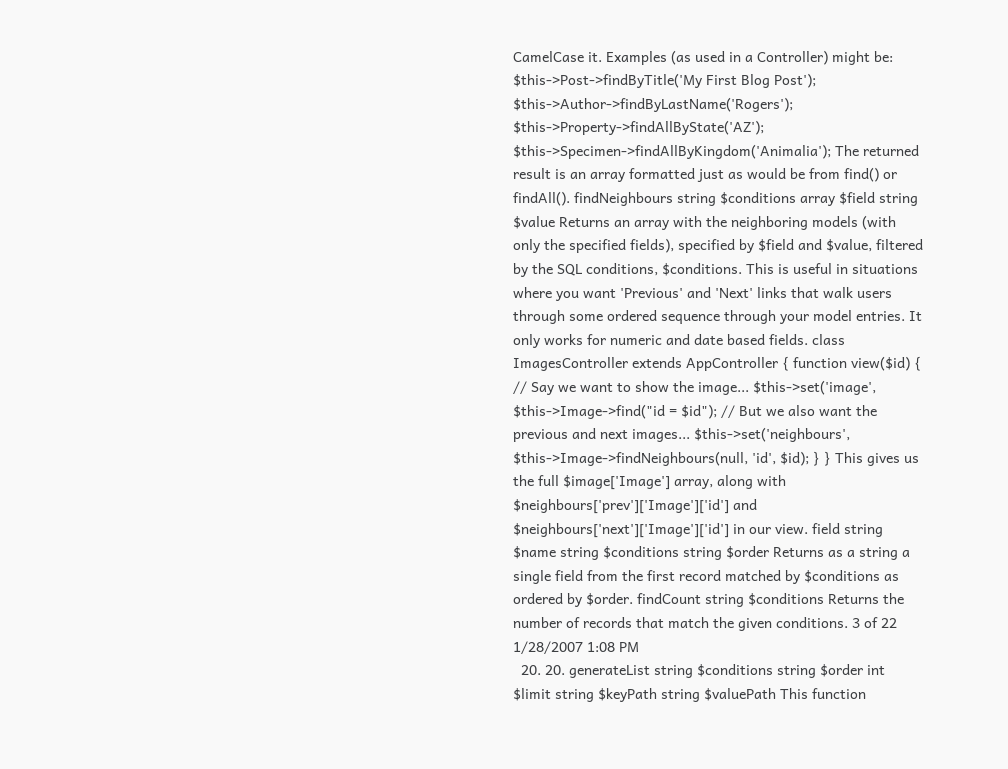CamelCase it. Examples (as used in a Controller) might be: $this->Post->findByTitle('My First Blog Post'); $this->Author->findByLastName('Rogers'); $this->Property->findAllByState('AZ'); $this->Specimen->findAllByKingdom('Animalia'); The returned result is an array formatted just as would be from find() or findAll(). findNeighbours string $conditions array $field string $value Returns an array with the neighboring models (with only the specified fields), specified by $field and $value, filtered by the SQL conditions, $conditions. This is useful in situations where you want 'Previous' and 'Next' links that walk users through some ordered sequence through your model entries. It only works for numeric and date based fields. class ImagesController extends AppController { function view($id) { // Say we want to show the image... $this->set('image', $this->Image->find("id = $id"); // But we also want the previous and next images... $this->set('neighbours', $this->Image->findNeighbours(null, 'id', $id); } } This gives us the full $image['Image'] array, along with $neighbours['prev']['Image']['id'] and $neighbours['next']['Image']['id'] in our view. field string $name string $conditions string $order Returns as a string a single field from the first record matched by $conditions as ordered by $order. findCount string $conditions Returns the number of records that match the given conditions. 3 of 22 1/28/2007 1:08 PM
  20. 20. generateList string $conditions string $order int $limit string $keyPath string $valuePath This function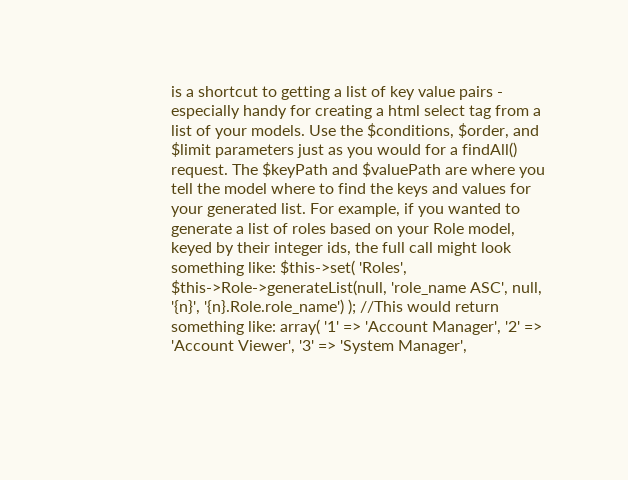is a shortcut to getting a list of key value pairs - especially handy for creating a html select tag from a list of your models. Use the $conditions, $order, and $limit parameters just as you would for a findAll() request. The $keyPath and $valuePath are where you tell the model where to find the keys and values for your generated list. For example, if you wanted to generate a list of roles based on your Role model, keyed by their integer ids, the full call might look something like: $this->set( 'Roles', $this->Role->generateList(null, 'role_name ASC', null, '{n}', '{n}.Role.role_name') ); //This would return something like: array( '1' => 'Account Manager', '2' => 'Account Viewer', '3' => 'System Manager',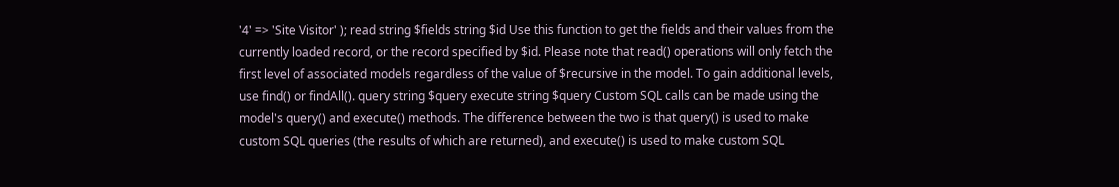'4' => 'Site Visitor' ); read string $fields string $id Use this function to get the fields and their values from the currently loaded record, or the record specified by $id. Please note that read() operations will only fetch the first level of associated models regardless of the value of $recursive in the model. To gain additional levels, use find() or findAll(). query string $query execute string $query Custom SQL calls can be made using the model's query() and execute() methods. The difference between the two is that query() is used to make custom SQL queries (the results of which are returned), and execute() is used to make custom SQL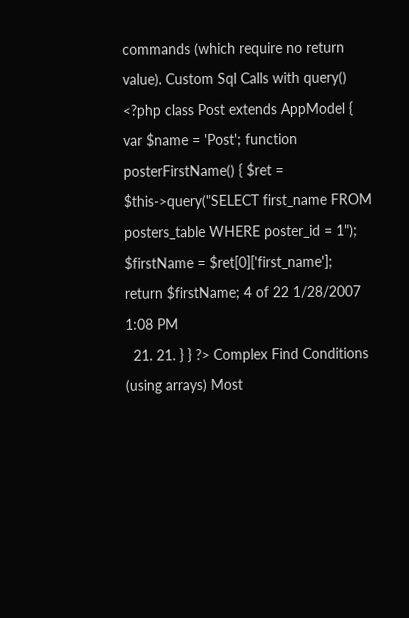commands (which require no return value). Custom Sql Calls with query() <?php class Post extends AppModel { var $name = 'Post'; function posterFirstName() { $ret = $this->query("SELECT first_name FROM posters_table WHERE poster_id = 1"); $firstName = $ret[0]['first_name']; return $firstName; 4 of 22 1/28/2007 1:08 PM
  21. 21. } } ?> Complex Find Conditions (using arrays) Most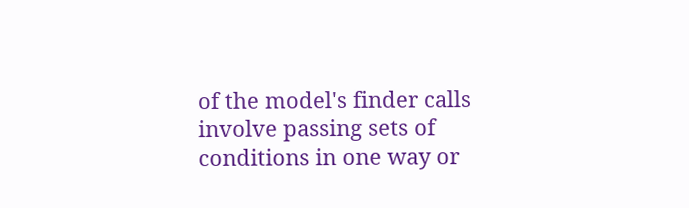of the model's finder calls involve passing sets of conditions in one way or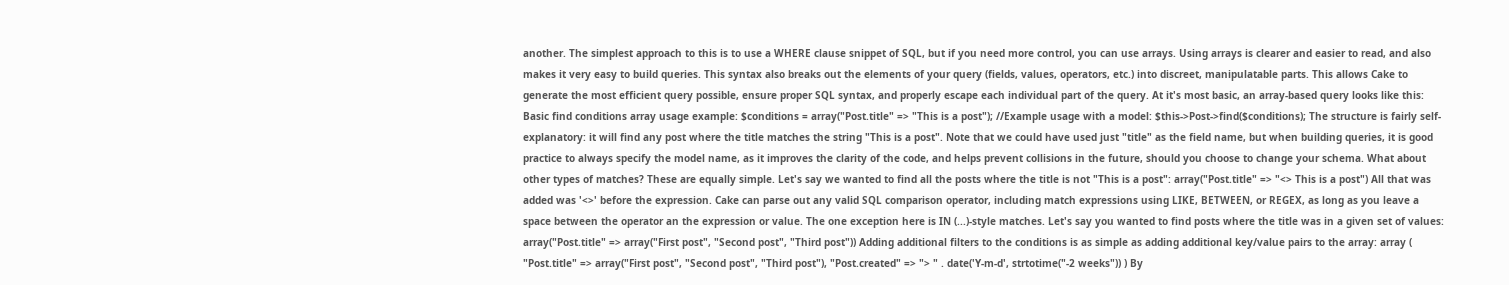another. The simplest approach to this is to use a WHERE clause snippet of SQL, but if you need more control, you can use arrays. Using arrays is clearer and easier to read, and also makes it very easy to build queries. This syntax also breaks out the elements of your query (fields, values, operators, etc.) into discreet, manipulatable parts. This allows Cake to generate the most efficient query possible, ensure proper SQL syntax, and properly escape each individual part of the query. At it's most basic, an array-based query looks like this: Basic find conditions array usage example: $conditions = array("Post.title" => "This is a post"); //Example usage with a model: $this->Post->find($conditions); The structure is fairly self-explanatory: it will find any post where the title matches the string "This is a post". Note that we could have used just "title" as the field name, but when building queries, it is good practice to always specify the model name, as it improves the clarity of the code, and helps prevent collisions in the future, should you choose to change your schema. What about other types of matches? These are equally simple. Let's say we wanted to find all the posts where the title is not "This is a post": array("Post.title" => "<> This is a post") All that was added was '<>' before the expression. Cake can parse out any valid SQL comparison operator, including match expressions using LIKE, BETWEEN, or REGEX, as long as you leave a space between the operator an the expression or value. The one exception here is IN (...)-style matches. Let's say you wanted to find posts where the title was in a given set of values: array("Post.title" => array("First post", "Second post", "Third post")) Adding additional filters to the conditions is as simple as adding additional key/value pairs to the array: array ( "Post.title" => array("First post", "Second post", "Third post"), "Post.created" => "> " . date('Y-m-d', strtotime("-2 weeks")) ) By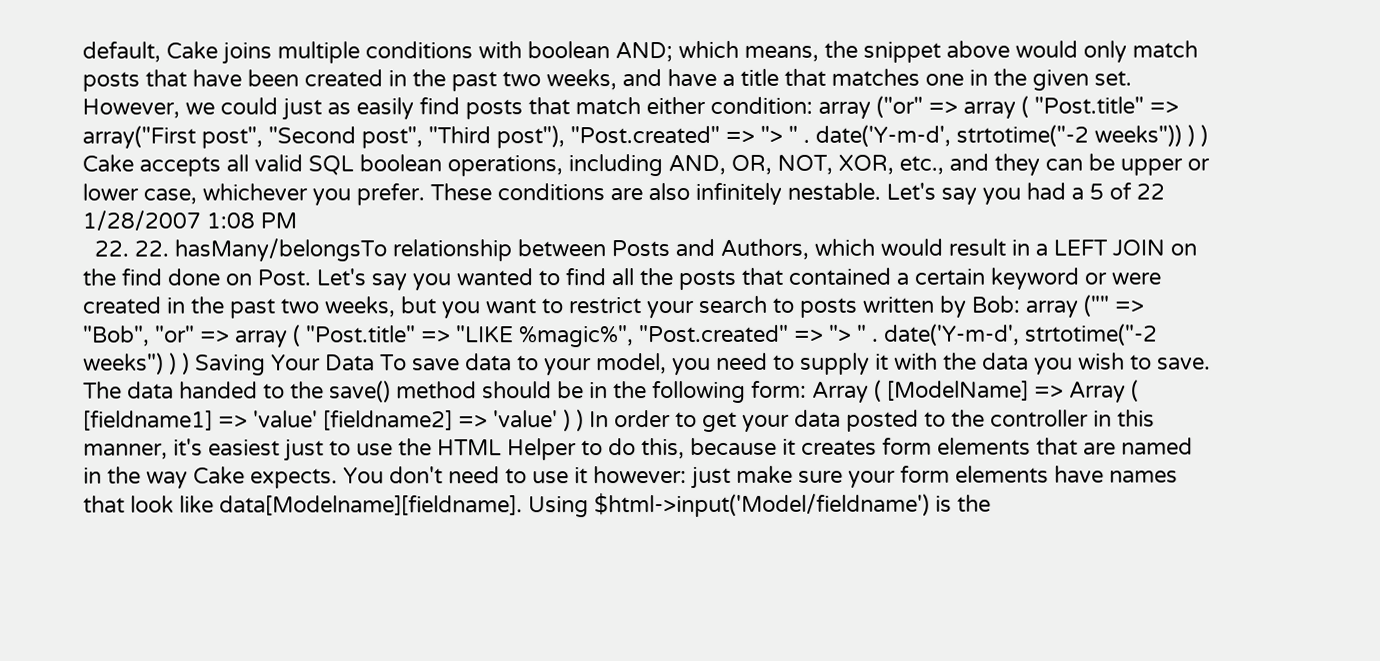default, Cake joins multiple conditions with boolean AND; which means, the snippet above would only match posts that have been created in the past two weeks, and have a title that matches one in the given set. However, we could just as easily find posts that match either condition: array ("or" => array ( "Post.title" => array("First post", "Second post", "Third post"), "Post.created" => "> " . date('Y-m-d', strtotime("-2 weeks")) ) ) Cake accepts all valid SQL boolean operations, including AND, OR, NOT, XOR, etc., and they can be upper or lower case, whichever you prefer. These conditions are also infinitely nestable. Let's say you had a 5 of 22 1/28/2007 1:08 PM
  22. 22. hasMany/belongsTo relationship between Posts and Authors, which would result in a LEFT JOIN on the find done on Post. Let's say you wanted to find all the posts that contained a certain keyword or were created in the past two weeks, but you want to restrict your search to posts written by Bob: array ("" => "Bob", "or" => array ( "Post.title" => "LIKE %magic%", "Post.created" => "> " . date('Y-m-d', strtotime("-2 weeks") ) ) Saving Your Data To save data to your model, you need to supply it with the data you wish to save. The data handed to the save() method should be in the following form: Array ( [ModelName] => Array ( [fieldname1] => 'value' [fieldname2] => 'value' ) ) In order to get your data posted to the controller in this manner, it's easiest just to use the HTML Helper to do this, because it creates form elements that are named in the way Cake expects. You don't need to use it however: just make sure your form elements have names that look like data[Modelname][fieldname]. Using $html->input('Model/fieldname') is the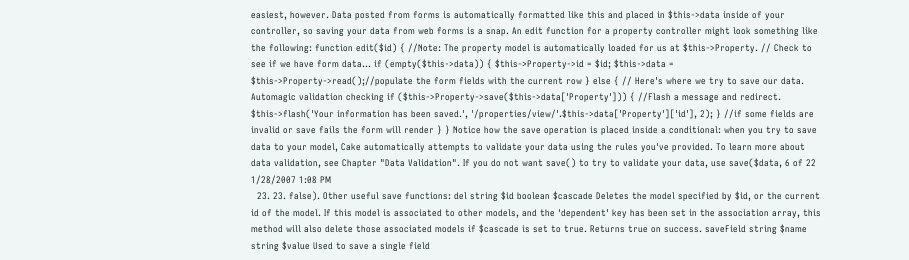easiest, however. Data posted from forms is automatically formatted like this and placed in $this->data inside of your controller, so saving your data from web forms is a snap. An edit function for a property controller might look something like the following: function edit($id) { //Note: The property model is automatically loaded for us at $this->Property. // Check to see if we have form data... if (empty($this->data)) { $this->Property->id = $id; $this->data = $this->Property->read();//populate the form fields with the current row } else { // Here's where we try to save our data. Automagic validation checking if ($this->Property->save($this->data['Property'])) { //Flash a message and redirect. $this->flash('Your information has been saved.', '/properties/view/'.$this->data['Property']['id'], 2); } //if some fields are invalid or save fails the form will render } } Notice how the save operation is placed inside a conditional: when you try to save data to your model, Cake automatically attempts to validate your data using the rules you've provided. To learn more about data validation, see Chapter "Data Validation". If you do not want save() to try to validate your data, use save($data, 6 of 22 1/28/2007 1:08 PM
  23. 23. false). Other useful save functions: del string $id boolean $cascade Deletes the model specified by $id, or the current id of the model. If this model is associated to other models, and the 'dependent' key has been set in the association array, this method will also delete those associated models if $cascade is set to true. Returns true on success. saveField string $name string $value Used to save a single field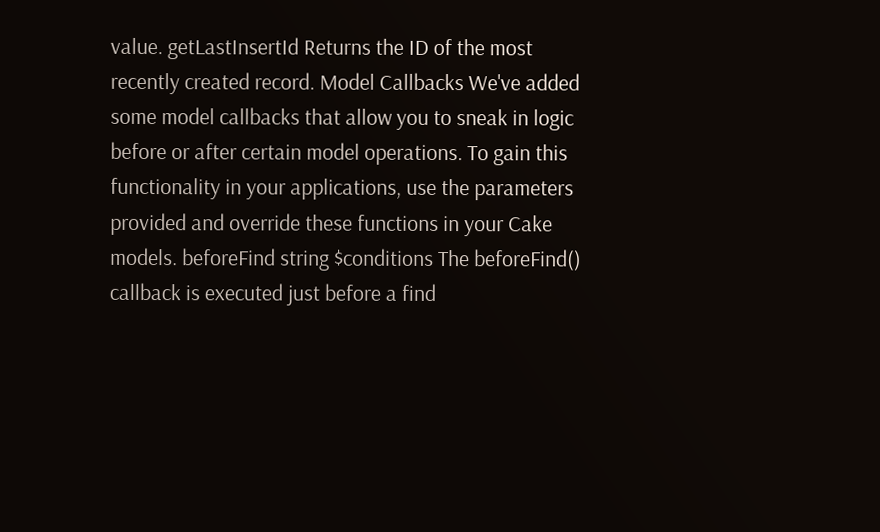value. getLastInsertId Returns the ID of the most recently created record. Model Callbacks We've added some model callbacks that allow you to sneak in logic before or after certain model operations. To gain this functionality in your applications, use the parameters provided and override these functions in your Cake models. beforeFind string $conditions The beforeFind() callback is executed just before a find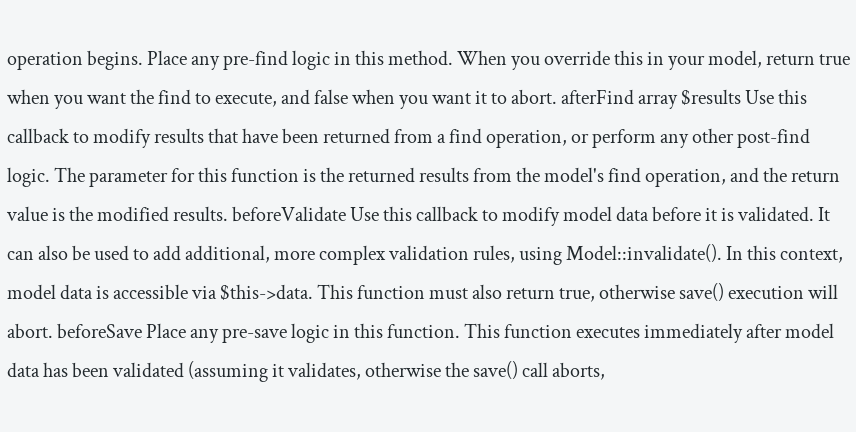operation begins. Place any pre-find logic in this method. When you override this in your model, return true when you want the find to execute, and false when you want it to abort. afterFind array $results Use this callback to modify results that have been returned from a find operation, or perform any other post-find logic. The parameter for this function is the returned results from the model's find operation, and the return value is the modified results. beforeValidate Use this callback to modify model data before it is validated. It can also be used to add additional, more complex validation rules, using Model::invalidate(). In this context, model data is accessible via $this->data. This function must also return true, otherwise save() execution will abort. beforeSave Place any pre-save logic in this function. This function executes immediately after model data has been validated (assuming it validates, otherwise the save() call aborts,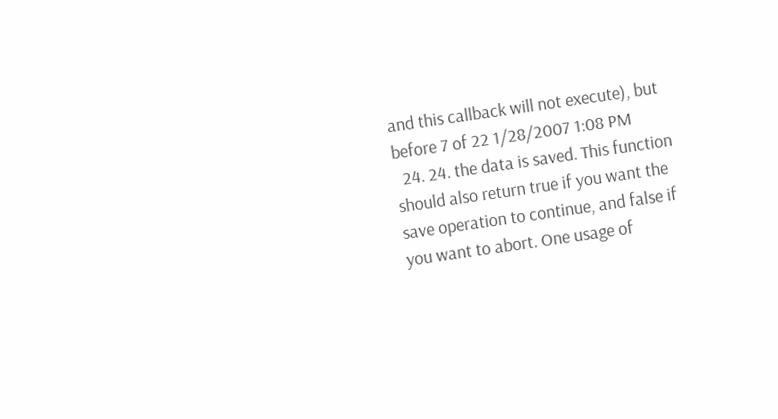and this callback will not execute), but before 7 of 22 1/28/2007 1:08 PM
  24. 24. the data is saved. This function should also return true if you want the save operation to continue, and false if you want to abort. One usage of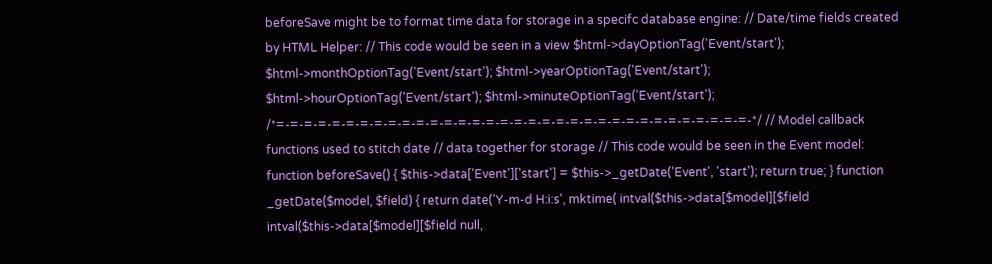beforeSave might be to format time data for storage in a specifc database engine: // Date/time fields created by HTML Helper: // This code would be seen in a view $html->dayOptionTag('Event/start'); $html->monthOptionTag('Event/start'); $html->yearOptionTag('Event/start'); $html->hourOptionTag('Event/start'); $html->minuteOptionTag('Event/start'); /*=-=-=-=-=-=-=-=-=-=-=-=-=-=-=-=-=-=-=-=-=-=-=-=-=-=-=-=-=-=-=-=-=-=-*/ // Model callback functions used to stitch date // data together for storage // This code would be seen in the Event model: function beforeSave() { $this->data['Event']['start'] = $this->_getDate('Event', 'start'); return true; } function _getDate($model, $field) { return date('Y-m-d H:i:s', mktime( intval($this->data[$model][$field intval($this->data[$model][$field null,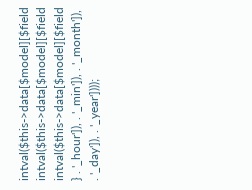intval($this->data[$model][$field intval($this->data[$model][$field intval($this->data[$model][$field } . '_hour']), . '_min']), . '_month']), . '_day']), . '_year'])));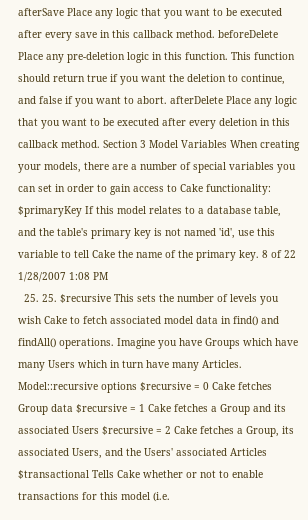afterSave Place any logic that you want to be executed after every save in this callback method. beforeDelete Place any pre-deletion logic in this function. This function should return true if you want the deletion to continue, and false if you want to abort. afterDelete Place any logic that you want to be executed after every deletion in this callback method. Section 3 Model Variables When creating your models, there are a number of special variables you can set in order to gain access to Cake functionality: $primaryKey If this model relates to a database table, and the table's primary key is not named 'id', use this variable to tell Cake the name of the primary key. 8 of 22 1/28/2007 1:08 PM
  25. 25. $recursive This sets the number of levels you wish Cake to fetch associated model data in find() and findAll() operations. Imagine you have Groups which have many Users which in turn have many Articles. Model::recursive options $recursive = 0 Cake fetches Group data $recursive = 1 Cake fetches a Group and its associated Users $recursive = 2 Cake fetches a Group, its associated Users, and the Users' associated Articles $transactional Tells Cake whether or not to enable transactions for this model (i.e.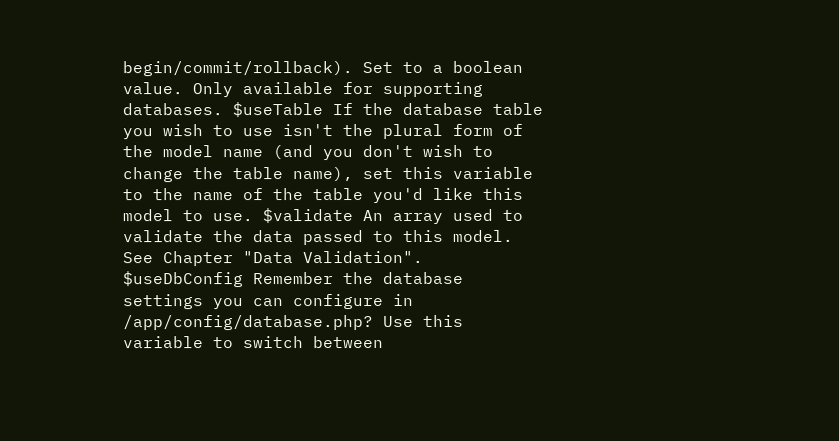begin/commit/rollback). Set to a boolean value. Only available for supporting databases. $useTable If the database table you wish to use isn't the plural form of the model name (and you don't wish to change the table name), set this variable to the name of the table you'd like this model to use. $validate An array used to validate the data passed to this model. See Chapter "Data Validation". $useDbConfig Remember the database settings you can configure in /app/config/database.php? Use this variable to switch between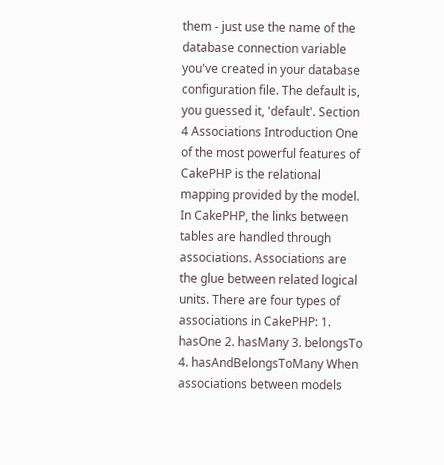them - just use the name of the database connection variable you've created in your database configuration file. The default is, you guessed it, 'default'. Section 4 Associations Introduction One of the most powerful features of CakePHP is the relational mapping provided by the model. In CakePHP, the links between tables are handled through associations. Associations are the glue between related logical units. There are four types of associations in CakePHP: 1. hasOne 2. hasMany 3. belongsTo 4. hasAndBelongsToMany When associations between models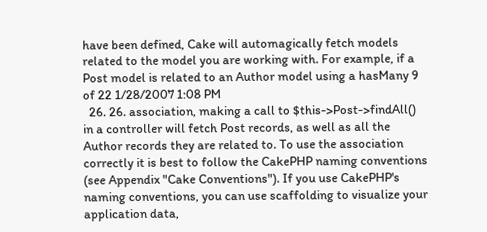have been defined, Cake will automagically fetch models related to the model you are working with. For example, if a Post model is related to an Author model using a hasMany 9 of 22 1/28/2007 1:08 PM
  26. 26. association, making a call to $this->Post->findAll() in a controller will fetch Post records, as well as all the Author records they are related to. To use the association correctly it is best to follow the CakePHP naming conventions (see Appendix "Cake Conventions"). If you use CakePHP's naming conventions, you can use scaffolding to visualize your application data,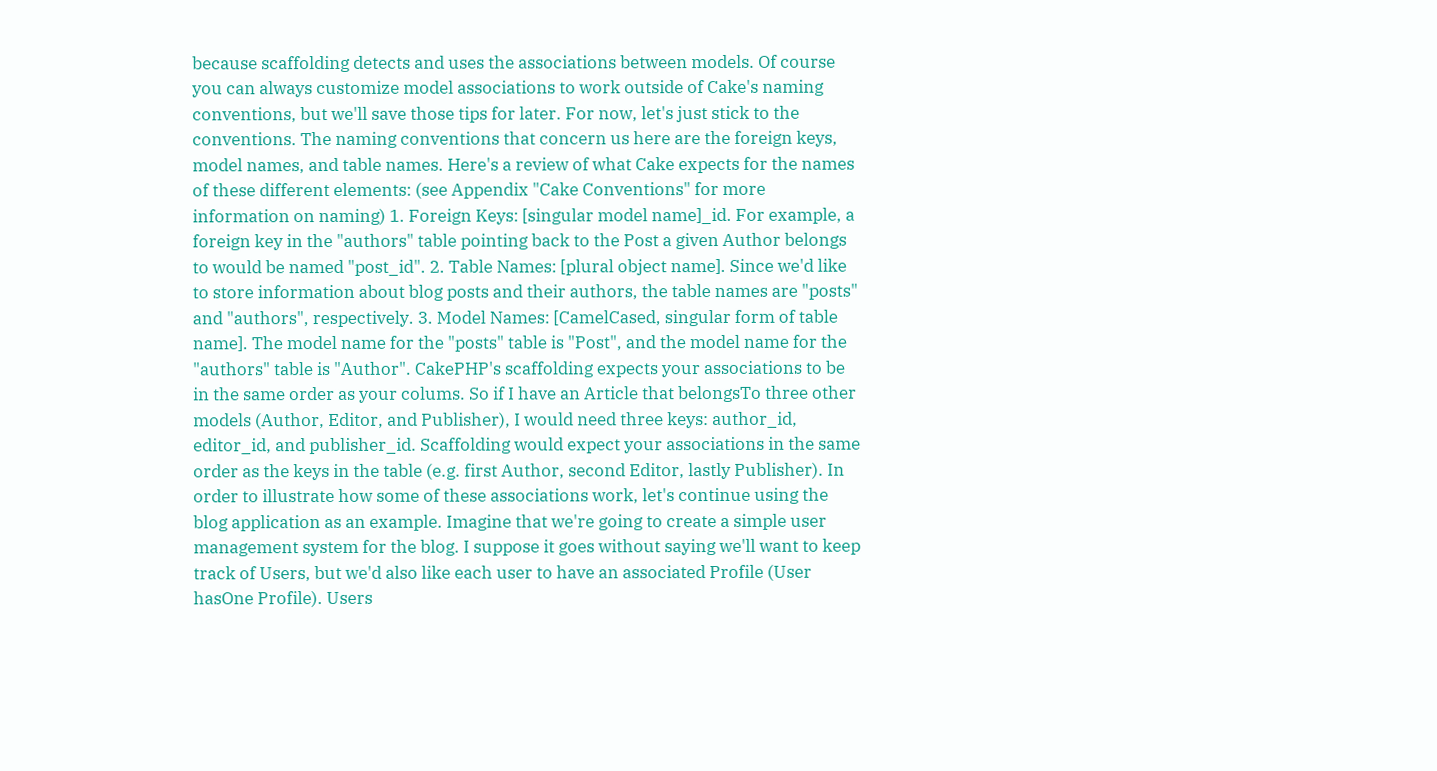because scaffolding detects and uses the associations between models. Of course you can always customize model associations to work outside of Cake's naming conventions, but we'll save those tips for later. For now, let's just stick to the conventions. The naming conventions that concern us here are the foreign keys, model names, and table names. Here's a review of what Cake expects for the names of these different elements: (see Appendix "Cake Conventions" for more information on naming) 1. Foreign Keys: [singular model name]_id. For example, a foreign key in the "authors" table pointing back to the Post a given Author belongs to would be named "post_id". 2. Table Names: [plural object name]. Since we'd like to store information about blog posts and their authors, the table names are "posts" and "authors", respectively. 3. Model Names: [CamelCased, singular form of table name]. The model name for the "posts" table is "Post", and the model name for the "authors" table is "Author". CakePHP's scaffolding expects your associations to be in the same order as your colums. So if I have an Article that belongsTo three other models (Author, Editor, and Publisher), I would need three keys: author_id, editor_id, and publisher_id. Scaffolding would expect your associations in the same order as the keys in the table (e.g. first Author, second Editor, lastly Publisher). In order to illustrate how some of these associations work, let's continue using the blog application as an example. Imagine that we're going to create a simple user management system for the blog. I suppose it goes without saying we'll want to keep track of Users, but we'd also like each user to have an associated Profile (User hasOne Profile). Users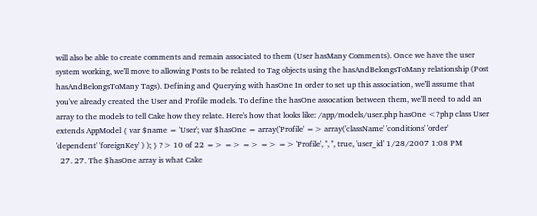will also be able to create comments and remain associated to them (User hasMany Comments). Once we have the user system working, we'll move to allowing Posts to be related to Tag objects using the hasAndBelongsToMany relationship (Post hasAndBelongsToMany Tags). Defining and Querying with hasOne In order to set up this association, we'll assume that you've already created the User and Profile models. To define the hasOne assocation between them, we'll need to add an array to the models to tell Cake how they relate. Here's how that looks like: /app/models/user.php hasOne <?php class User extends AppModel { var $name = 'User'; var $hasOne = array('Profile' => array('className' 'conditions' 'order' 'dependent' 'foreignKey' ) ); } ?> 10 of 22 => => => => => 'Profile', '', '', true, 'user_id' 1/28/2007 1:08 PM
  27. 27. The $hasOne array is what Cake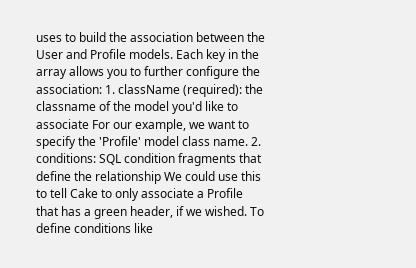uses to build the association between the User and Profile models. Each key in the array allows you to further configure the association: 1. className (required): the classname of the model you'd like to associate For our example, we want to specify the 'Profile' model class name. 2. conditions: SQL condition fragments that define the relationship We could use this to tell Cake to only associate a Profile that has a green header, if we wished. To define conditions like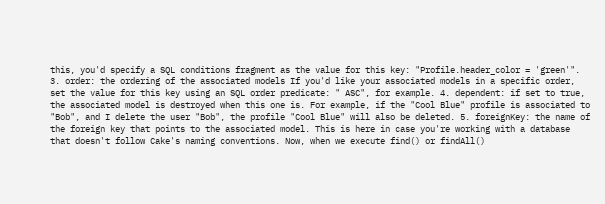this, you'd specify a SQL conditions fragment as the value for this key: "Profile.header_color = 'green'". 3. order: the ordering of the associated models If you'd like your associated models in a specific order, set the value for this key using an SQL order predicate: " ASC", for example. 4. dependent: if set to true, the associated model is destroyed when this one is. For example, if the "Cool Blue" profile is associated to "Bob", and I delete the user "Bob", the profile "Cool Blue" will also be deleted. 5. foreignKey: the name of the foreign key that points to the associated model. This is here in case you're working with a database that doesn't follow Cake's naming conventions. Now, when we execute find() or findAll()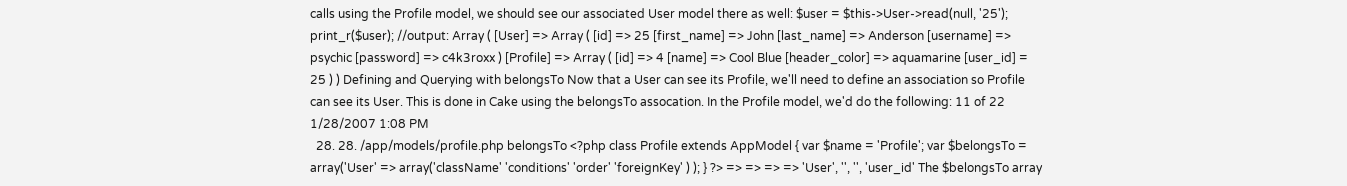calls using the Profile model, we should see our associated User model there as well: $user = $this->User->read(null, '25'); print_r($user); //output: Array ( [User] => Array ( [id] => 25 [first_name] => John [last_name] => Anderson [username] => psychic [password] => c4k3roxx ) [Profile] => Array ( [id] => 4 [name] => Cool Blue [header_color] => aquamarine [user_id] = 25 ) ) Defining and Querying with belongsTo Now that a User can see its Profile, we'll need to define an association so Profile can see its User. This is done in Cake using the belongsTo assocation. In the Profile model, we'd do the following: 11 of 22 1/28/2007 1:08 PM
  28. 28. /app/models/profile.php belongsTo <?php class Profile extends AppModel { var $name = 'Profile'; var $belongsTo = array('User' => array('className' 'conditions' 'order' 'foreignKey' ) ); } ?> => => => => 'User', '', '', 'user_id' The $belongsTo array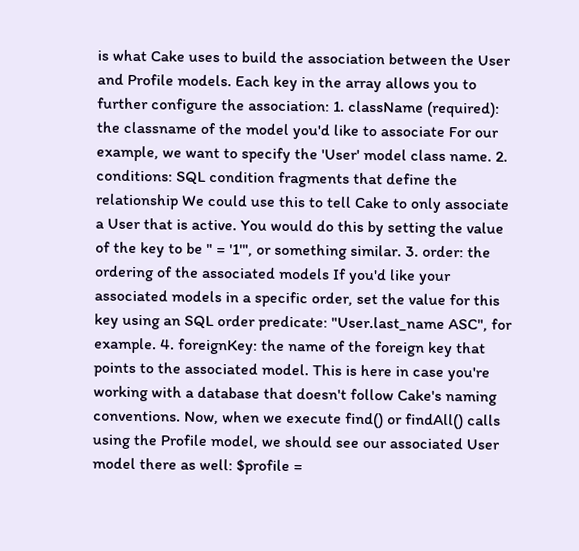is what Cake uses to build the association between the User and Profile models. Each key in the array allows you to further configure the association: 1. className (required): the classname of the model you'd like to associate For our example, we want to specify the 'User' model class name. 2. conditions: SQL condition fragments that define the relationship We could use this to tell Cake to only associate a User that is active. You would do this by setting the value of the key to be " = '1'", or something similar. 3. order: the ordering of the associated models If you'd like your associated models in a specific order, set the value for this key using an SQL order predicate: "User.last_name ASC", for example. 4. foreignKey: the name of the foreign key that points to the associated model. This is here in case you're working with a database that doesn't follow Cake's naming conventions. Now, when we execute find() or findAll() calls using the Profile model, we should see our associated User model there as well: $profile =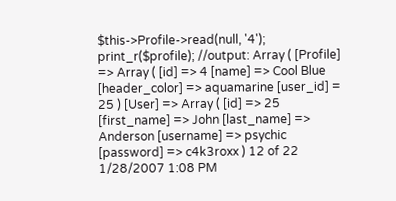$this->Profile->read(null, '4'); print_r($profile); //output: Array ( [Profile] => Array ( [id] => 4 [name] => Cool Blue [header_color] => aquamarine [user_id] = 25 ) [User] => Array ( [id] => 25 [first_name] => John [last_name] => Anderson [username] => psychic [password] => c4k3roxx ) 12 of 22 1/28/2007 1:08 PM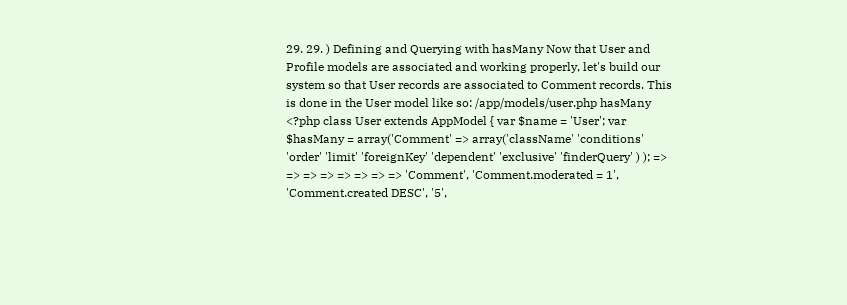29. 29. ) Defining and Querying with hasMany Now that User and Profile models are associated and working properly, let's build our system so that User records are associated to Comment records. This is done in the User model like so: /app/models/user.php hasMany <?php class User extends AppModel { var $name = 'User'; var $hasMany = array('Comment' => array('className' 'conditions' 'order' 'limit' 'foreignKey' 'dependent' 'exclusive' 'finderQuery' ) ); => => => => => => => => 'Comment', 'Comment.moderated = 1', 'Comment.created DESC', '5',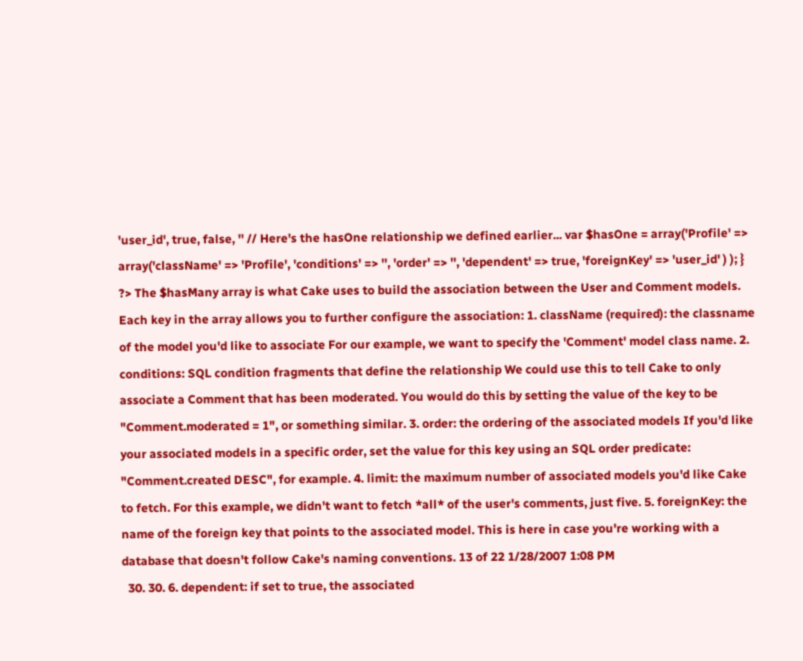'user_id', true, false, '' // Here's the hasOne relationship we defined earlier... var $hasOne = array('Profile' => array('className' => 'Profile', 'conditions' => '', 'order' => '', 'dependent' => true, 'foreignKey' => 'user_id' ) ); } ?> The $hasMany array is what Cake uses to build the association between the User and Comment models. Each key in the array allows you to further configure the association: 1. className (required): the classname of the model you'd like to associate For our example, we want to specify the 'Comment' model class name. 2. conditions: SQL condition fragments that define the relationship We could use this to tell Cake to only associate a Comment that has been moderated. You would do this by setting the value of the key to be "Comment.moderated = 1", or something similar. 3. order: the ordering of the associated models If you'd like your associated models in a specific order, set the value for this key using an SQL order predicate: "Comment.created DESC", for example. 4. limit: the maximum number of associated models you'd like Cake to fetch. For this example, we didn't want to fetch *all* of the user's comments, just five. 5. foreignKey: the name of the foreign key that points to the associated model. This is here in case you're working with a database that doesn't follow Cake's naming conventions. 13 of 22 1/28/2007 1:08 PM
  30. 30. 6. dependent: if set to true, the associated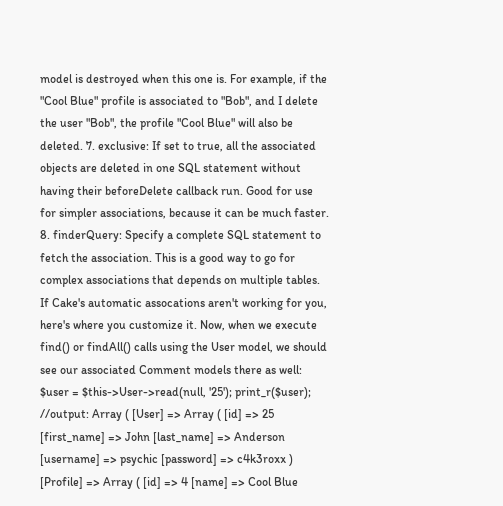model is destroyed when this one is. For example, if the "Cool Blue" profile is associated to "Bob", and I delete the user "Bob", the profile "Cool Blue" will also be deleted. 7. exclusive: If set to true, all the associated objects are deleted in one SQL statement without having their beforeDelete callback run. Good for use for simpler associations, because it can be much faster. 8. finderQuery: Specify a complete SQL statement to fetch the association. This is a good way to go for complex associations that depends on multiple tables. If Cake's automatic assocations aren't working for you, here's where you customize it. Now, when we execute find() or findAll() calls using the User model, we should see our associated Comment models there as well: $user = $this->User->read(null, '25'); print_r($user); //output: Array ( [User] => Array ( [id] => 25 [first_name] => John [last_name] => Anderson [username] => psychic [password] => c4k3roxx ) [Profile] => Array ( [id] => 4 [name] => Cool Blue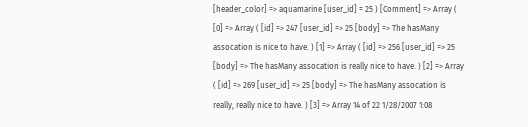[header_color] => aquamarine [user_id] = 25 ) [Comment] => Array ( [0] => Array ( [id] => 247 [user_id] => 25 [body] => The hasMany assocation is nice to have. ) [1] => Array ( [id] => 256 [user_id] => 25 [body] => The hasMany assocation is really nice to have. ) [2] => Array ( [id] => 269 [user_id] => 25 [body] => The hasMany assocation is really, really nice to have. ) [3] => Array 14 of 22 1/28/2007 1:08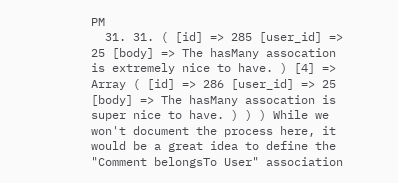PM
  31. 31. ( [id] => 285 [user_id] => 25 [body] => The hasMany assocation is extremely nice to have. ) [4] => Array ( [id] => 286 [user_id] => 25 [body] => The hasMany assocation is super nice to have. ) ) ) While we won't document the process here, it would be a great idea to define the "Comment belongsTo User" association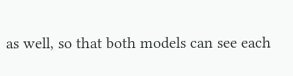as well, so that both models can see each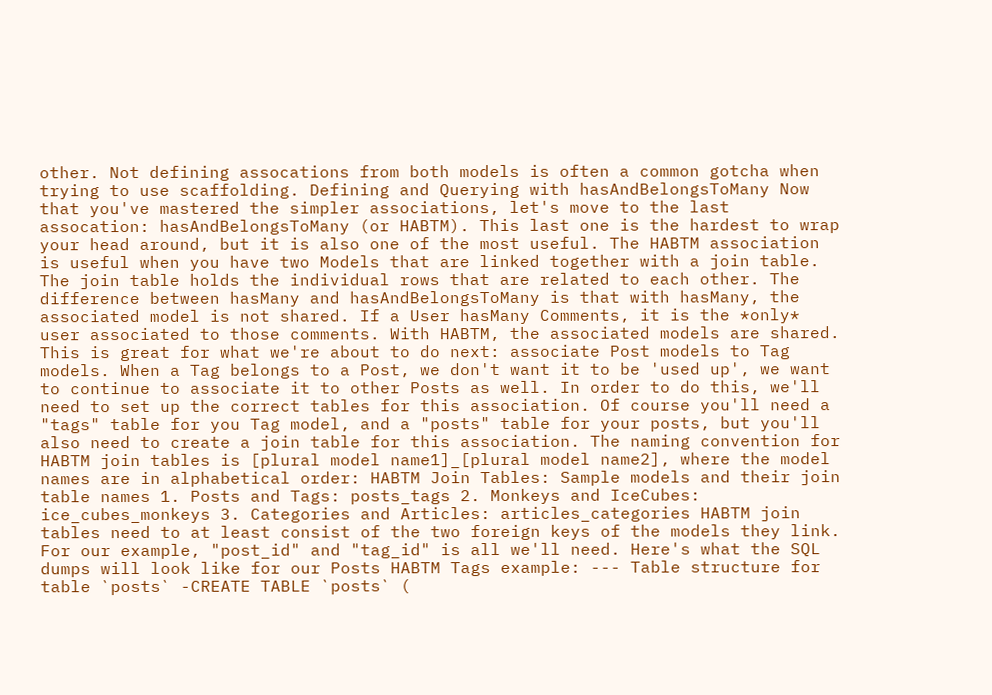other. Not defining assocations from both models is often a common gotcha when trying to use scaffolding. Defining and Querying with hasAndBelongsToMany Now that you've mastered the simpler associations, let's move to the last assocation: hasAndBelongsToMany (or HABTM). This last one is the hardest to wrap your head around, but it is also one of the most useful. The HABTM association is useful when you have two Models that are linked together with a join table. The join table holds the individual rows that are related to each other. The difference between hasMany and hasAndBelongsToMany is that with hasMany, the associated model is not shared. If a User hasMany Comments, it is the *only* user associated to those comments. With HABTM, the associated models are shared. This is great for what we're about to do next: associate Post models to Tag models. When a Tag belongs to a Post, we don't want it to be 'used up', we want to continue to associate it to other Posts as well. In order to do this, we'll need to set up the correct tables for this association. Of course you'll need a "tags" table for you Tag model, and a "posts" table for your posts, but you'll also need to create a join table for this association. The naming convention for HABTM join tables is [plural model name1]_[plural model name2], where the model names are in alphabetical order: HABTM Join Tables: Sample models and their join table names 1. Posts and Tags: posts_tags 2. Monkeys and IceCubes: ice_cubes_monkeys 3. Categories and Articles: articles_categories HABTM join tables need to at least consist of the two foreign keys of the models they link. For our example, "post_id" and "tag_id" is all we'll need. Here's what the SQL dumps will look like for our Posts HABTM Tags example: --- Table structure for table `posts` -CREATE TABLE `posts` (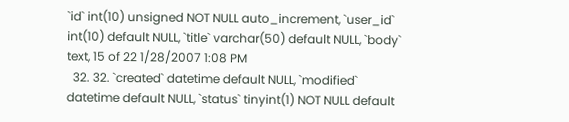`id` int(10) unsigned NOT NULL auto_increment, `user_id` int(10) default NULL, `title` varchar(50) default NULL, `body` text, 15 of 22 1/28/2007 1:08 PM
  32. 32. `created` datetime default NULL, `modified` datetime default NULL, `status` tinyint(1) NOT NULL default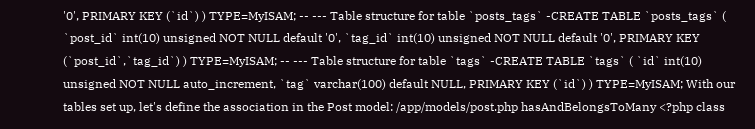'0', PRIMARY KEY (`id`) ) TYPE=MyISAM; -- --- Table structure for table `posts_tags` -CREATE TABLE `posts_tags` ( `post_id` int(10) unsigned NOT NULL default '0', `tag_id` int(10) unsigned NOT NULL default '0', PRIMARY KEY (`post_id`,`tag_id`) ) TYPE=MyISAM; -- --- Table structure for table `tags` -CREATE TABLE `tags` ( `id` int(10) unsigned NOT NULL auto_increment, `tag` varchar(100) default NULL, PRIMARY KEY (`id`) ) TYPE=MyISAM; With our tables set up, let's define the association in the Post model: /app/models/post.php hasAndBelongsToMany <?php class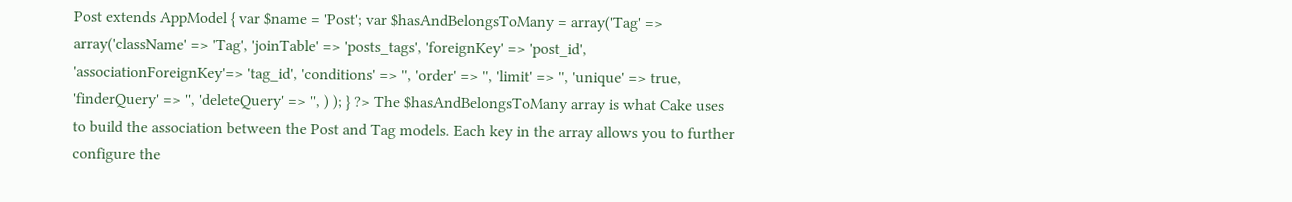Post extends AppModel { var $name = 'Post'; var $hasAndBelongsToMany = array('Tag' => array('className' => 'Tag', 'joinTable' => 'posts_tags', 'foreignKey' => 'post_id', 'associationForeignKey'=> 'tag_id', 'conditions' => '', 'order' => '', 'limit' => '', 'unique' => true, 'finderQuery' => '', 'deleteQuery' => '', ) ); } ?> The $hasAndBelongsToMany array is what Cake uses to build the association between the Post and Tag models. Each key in the array allows you to further configure the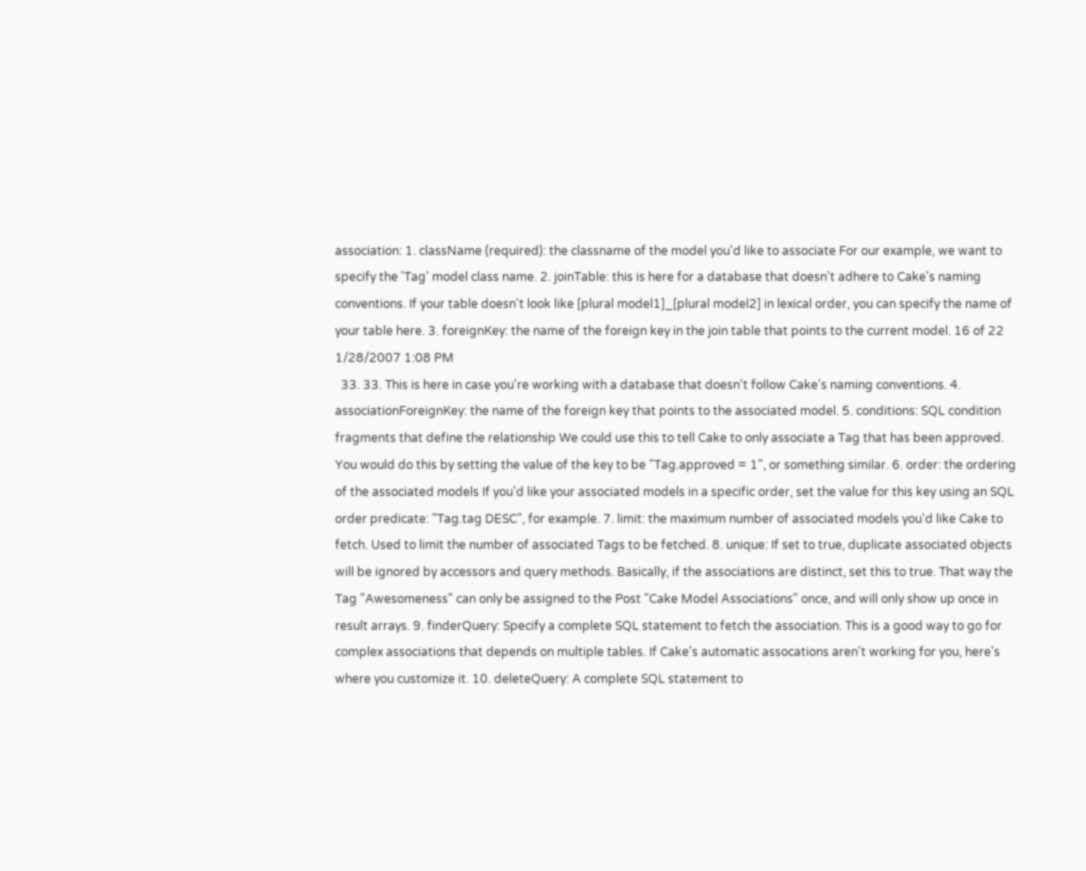association: 1. className (required): the classname of the model you'd like to associate For our example, we want to specify the 'Tag' model class name. 2. joinTable: this is here for a database that doesn't adhere to Cake's naming conventions. If your table doesn't look like [plural model1]_[plural model2] in lexical order, you can specify the name of your table here. 3. foreignKey: the name of the foreign key in the join table that points to the current model. 16 of 22 1/28/2007 1:08 PM
  33. 33. This is here in case you're working with a database that doesn't follow Cake's naming conventions. 4. associationForeignKey: the name of the foreign key that points to the associated model. 5. conditions: SQL condition fragments that define the relationship We could use this to tell Cake to only associate a Tag that has been approved. You would do this by setting the value of the key to be "Tag.approved = 1", or something similar. 6. order: the ordering of the associated models If you'd like your associated models in a specific order, set the value for this key using an SQL order predicate: "Tag.tag DESC", for example. 7. limit: the maximum number of associated models you'd like Cake to fetch. Used to limit the number of associated Tags to be fetched. 8. unique: If set to true, duplicate associated objects will be ignored by accessors and query methods. Basically, if the associations are distinct, set this to true. That way the Tag "Awesomeness" can only be assigned to the Post "Cake Model Associations" once, and will only show up once in result arrays. 9. finderQuery: Specify a complete SQL statement to fetch the association. This is a good way to go for complex associations that depends on multiple tables. If Cake's automatic assocations aren't working for you, here's where you customize it. 10. deleteQuery: A complete SQL statement to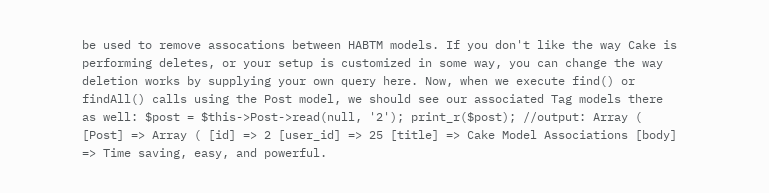be used to remove assocations between HABTM models. If you don't like the way Cake is performing deletes, or your setup is customized in some way, you can change the way deletion works by supplying your own query here. Now, when we execute find() or findAll() calls using the Post model, we should see our associated Tag models there as well: $post = $this->Post->read(null, '2'); print_r($post); //output: Array ( [Post] => Array ( [id] => 2 [user_id] => 25 [title] => Cake Model Associations [body] => Time saving, easy, and powerful.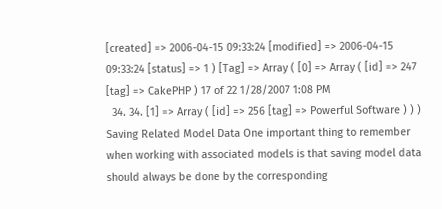[created] => 2006-04-15 09:33:24 [modified] => 2006-04-15 09:33:24 [status] => 1 ) [Tag] => Array ( [0] => Array ( [id] => 247 [tag] => CakePHP ) 17 of 22 1/28/2007 1:08 PM
  34. 34. [1] => Array ( [id] => 256 [tag] => Powerful Software ) ) ) Saving Related Model Data One important thing to remember when working with associated models is that saving model data should always be done by the corresponding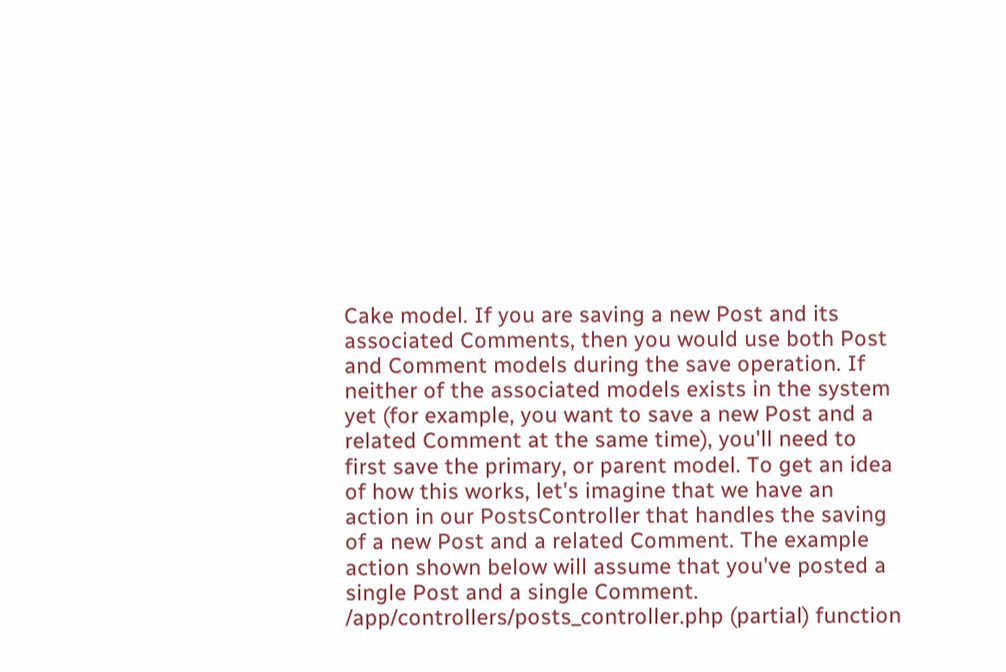Cake model. If you are saving a new Post and its associated Comments, then you would use both Post and Comment models during the save operation. If neither of the associated models exists in the system yet (for example, you want to save a new Post and a related Comment at the same time), you'll need to first save the primary, or parent model. To get an idea of how this works, let's imagine that we have an action in our PostsController that handles the saving of a new Post and a related Comment. The example action shown below will assume that you've posted a single Post and a single Comment. /app/controllers/posts_controller.php (partial) function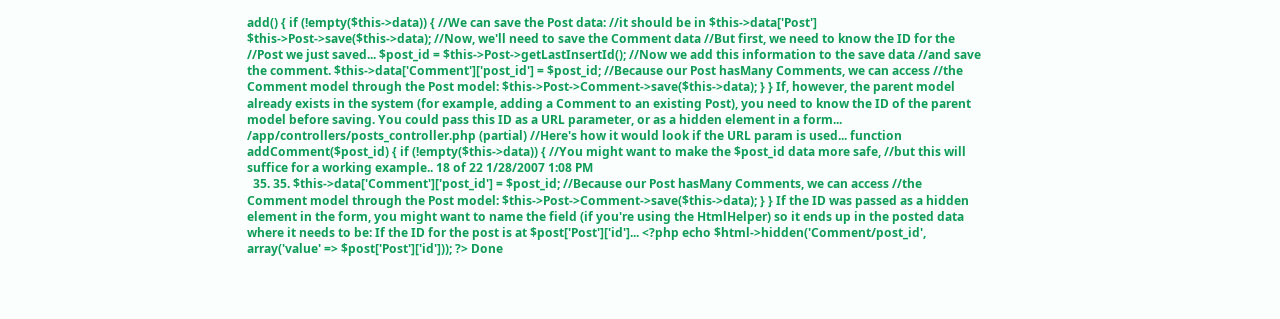add() { if (!empty($this->data)) { //We can save the Post data: //it should be in $this->data['Post'] $this->Post->save($this->data); //Now, we'll need to save the Comment data //But first, we need to know the ID for the //Post we just saved... $post_id = $this->Post->getLastInsertId(); //Now we add this information to the save data //and save the comment. $this->data['Comment']['post_id'] = $post_id; //Because our Post hasMany Comments, we can access //the Comment model through the Post model: $this->Post->Comment->save($this->data); } } If, however, the parent model already exists in the system (for example, adding a Comment to an existing Post), you need to know the ID of the parent model before saving. You could pass this ID as a URL parameter, or as a hidden element in a form... /app/controllers/posts_controller.php (partial) //Here's how it would look if the URL param is used... function addComment($post_id) { if (!empty($this->data)) { //You might want to make the $post_id data more safe, //but this will suffice for a working example.. 18 of 22 1/28/2007 1:08 PM
  35. 35. $this->data['Comment']['post_id'] = $post_id; //Because our Post hasMany Comments, we can access //the Comment model through the Post model: $this->Post->Comment->save($this->data); } } If the ID was passed as a hidden element in the form, you might want to name the field (if you're using the HtmlHelper) so it ends up in the posted data where it needs to be: If the ID for the post is at $post['Post']['id']... <?php echo $html->hidden('Comment/post_id', array('value' => $post['Post']['id'])); ?> Done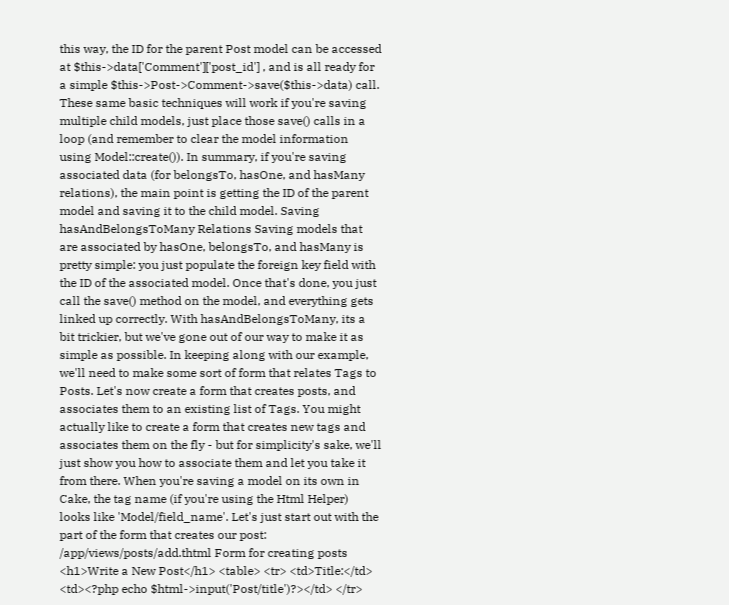this way, the ID for the parent Post model can be accessed at $this->data['Comment']['post_id'] , and is all ready for a simple $this->Post->Comment->save($this->data) call. These same basic techniques will work if you're saving multiple child models, just place those save() calls in a loop (and remember to clear the model information using Model::create()). In summary, if you're saving associated data (for belongsTo, hasOne, and hasMany relations), the main point is getting the ID of the parent model and saving it to the child model. Saving hasAndBelongsToMany Relations Saving models that are associated by hasOne, belongsTo, and hasMany is pretty simple: you just populate the foreign key field with the ID of the associated model. Once that's done, you just call the save() method on the model, and everything gets linked up correctly. With hasAndBelongsToMany, its a bit trickier, but we've gone out of our way to make it as simple as possible. In keeping along with our example, we'll need to make some sort of form that relates Tags to Posts. Let's now create a form that creates posts, and associates them to an existing list of Tags. You might actually like to create a form that creates new tags and associates them on the fly - but for simplicity's sake, we'll just show you how to associate them and let you take it from there. When you're saving a model on its own in Cake, the tag name (if you're using the Html Helper) looks like 'Model/field_name'. Let's just start out with the part of the form that creates our post: /app/views/posts/add.thtml Form for creating posts <h1>Write a New Post</h1> <table> <tr> <td>Title:</td> <td><?php echo $html->input('Post/title')?></td> </tr>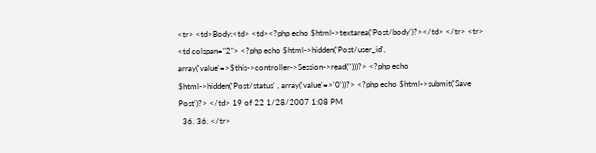<tr> <td>Body:<td> <td><?php echo $html->textarea('Post/body')?></td> </tr> <tr> <td colspan="2"> <?php echo $html->hidden('Post/user_id', array('value'=>$this->controller->Session->read('')))?> <?php echo $html->hidden('Post/status' , array('value'=>'0'))?> <?php echo $html->submit('Save Post')?> </td> 19 of 22 1/28/2007 1:08 PM
  36. 36. </tr>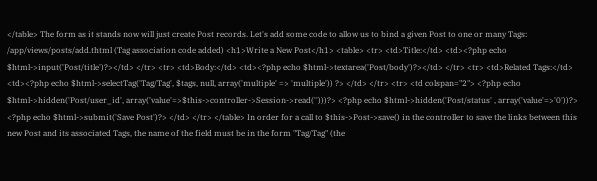</table> The form as it stands now will just create Post records. Let's add some code to allow us to bind a given Post to one or many Tags: /app/views/posts/add.thtml (Tag association code added) <h1>Write a New Post</h1> <table> <tr> <td>Title:</td> <td><?php echo $html->input('Post/title')?></td> </tr> <tr> <td>Body:</td> <td><?php echo $html->textarea('Post/body')?></td> </tr> <tr> <td>Related Tags:</td> <td><?php echo $html->selectTag('Tag/Tag', $tags, null, array('multiple' => 'multiple')) ?> </td> </tr> <tr> <td colspan="2"> <?php echo $html->hidden('Post/user_id', array('value'=>$this->controller->Session->read('')))?> <?php echo $html->hidden('Post/status' , array('value'=>'0'))?> <?php echo $html->submit('Save Post')?> </td> </tr> </table> In order for a call to $this->Post->save() in the controller to save the links between this new Post and its associated Tags, the name of the field must be in the form "Tag/Tag" (the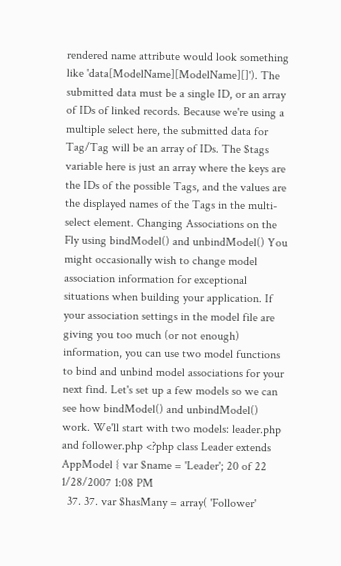rendered name attribute would look something like 'data[ModelName][ModelName][]'). The submitted data must be a single ID, or an array of IDs of linked records. Because we're using a multiple select here, the submitted data for Tag/Tag will be an array of IDs. The $tags variable here is just an array where the keys are the IDs of the possible Tags, and the values are the displayed names of the Tags in the multi-select element. Changing Associations on the Fly using bindModel() and unbindModel() You might occasionally wish to change model association information for exceptional situations when building your application. If your association settings in the model file are giving you too much (or not enough) information, you can use two model functions to bind and unbind model associations for your next find. Let's set up a few models so we can see how bindModel() and unbindModel() work. We'll start with two models: leader.php and follower.php <?php class Leader extends AppModel { var $name = 'Leader'; 20 of 22 1/28/2007 1:08 PM
  37. 37. var $hasMany = array( 'Follower'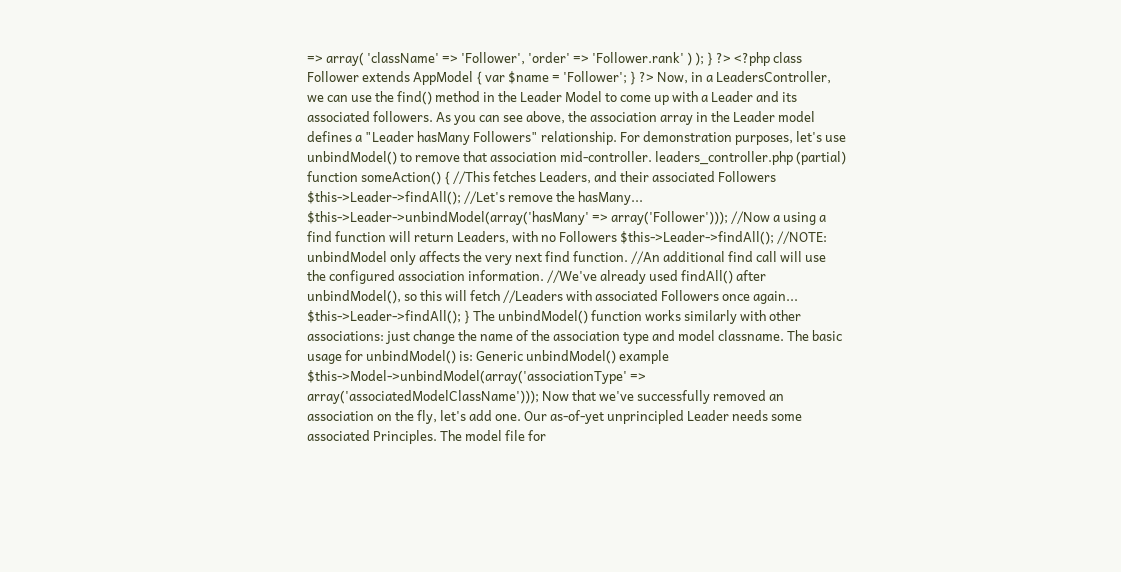=> array( 'className' => 'Follower', 'order' => 'Follower.rank' ) ); } ?> <?php class Follower extends AppModel { var $name = 'Follower'; } ?> Now, in a LeadersController, we can use the find() method in the Leader Model to come up with a Leader and its associated followers. As you can see above, the association array in the Leader model defines a "Leader hasMany Followers" relationship. For demonstration purposes, let's use unbindModel() to remove that association mid-controller. leaders_controller.php (partial) function someAction() { //This fetches Leaders, and their associated Followers $this->Leader->findAll(); //Let's remove the hasMany... $this->Leader->unbindModel(array('hasMany' => array('Follower'))); //Now a using a find function will return Leaders, with no Followers $this->Leader->findAll(); //NOTE: unbindModel only affects the very next find function. //An additional find call will use the configured association information. //We've already used findAll() after unbindModel(), so this will fetch //Leaders with associated Followers once again... $this->Leader->findAll(); } The unbindModel() function works similarly with other associations: just change the name of the association type and model classname. The basic usage for unbindModel() is: Generic unbindModel() example $this->Model->unbindModel(array('associationType' => array('associatedModelClassName'))); Now that we've successfully removed an association on the fly, let's add one. Our as-of-yet unprincipled Leader needs some associated Principles. The model file for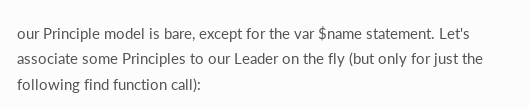our Principle model is bare, except for the var $name statement. Let's associate some Principles to our Leader on the fly (but only for just the following find function call):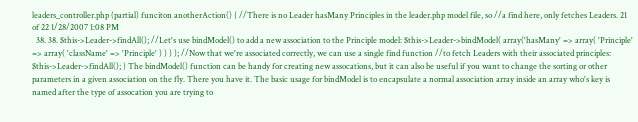leaders_controller.php (partial) funciton anotherAction() { //There is no Leader hasMany Principles in the leader.php model file, so //a find here, only fetches Leaders. 21 of 22 1/28/2007 1:08 PM
  38. 38. $this->Leader->findAll(); //Let's use bindModel() to add a new association to the Principle model: $this->Leader->bindModel( array('hasMany' => array( 'Principle' => array( 'className' => 'Principle' ) ) ) ); //Now that we're associated correctly, we can use a single find function //to fetch Leaders with their associated principles: $this->Leader->findAll(); } The bindModel() function can be handy for creating new assocations, but it can also be useful if you want to change the sorting or other parameters in a given association on the fly. There you have it. The basic usage for bindModel is to encapsulate a normal association array inside an array who's key is named after the type of assocation you are trying to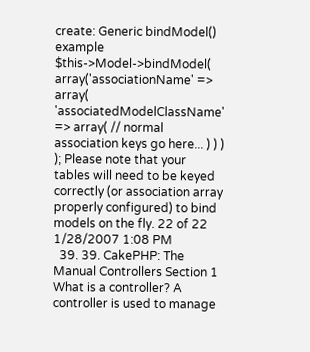create: Generic bindModel() example $this->Model->bindModel( array('associationName' => array( 'associatedModelClassName' => array( // normal association keys go here... ) ) ) ); Please note that your tables will need to be keyed correctly (or association array properly configured) to bind models on the fly. 22 of 22 1/28/2007 1:08 PM
  39. 39. CakePHP: The Manual Controllers Section 1 What is a controller? A controller is used to manage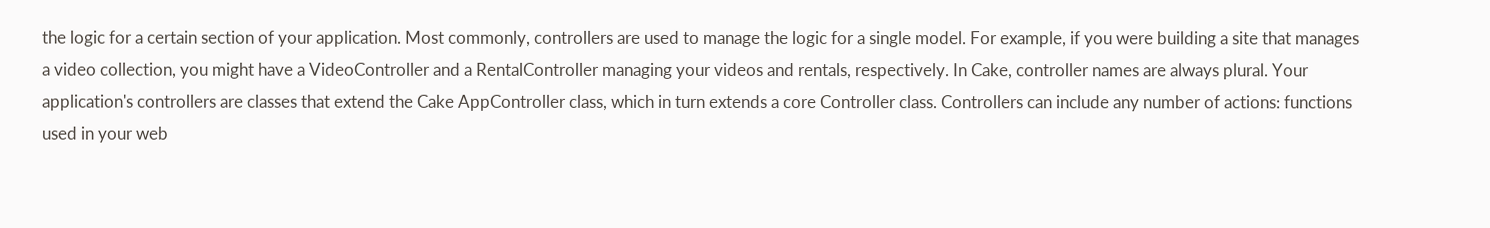the logic for a certain section of your application. Most commonly, controllers are used to manage the logic for a single model. For example, if you were building a site that manages a video collection, you might have a VideoController and a RentalController managing your videos and rentals, respectively. In Cake, controller names are always plural. Your application's controllers are classes that extend the Cake AppController class, which in turn extends a core Controller class. Controllers can include any number of actions: functions used in your web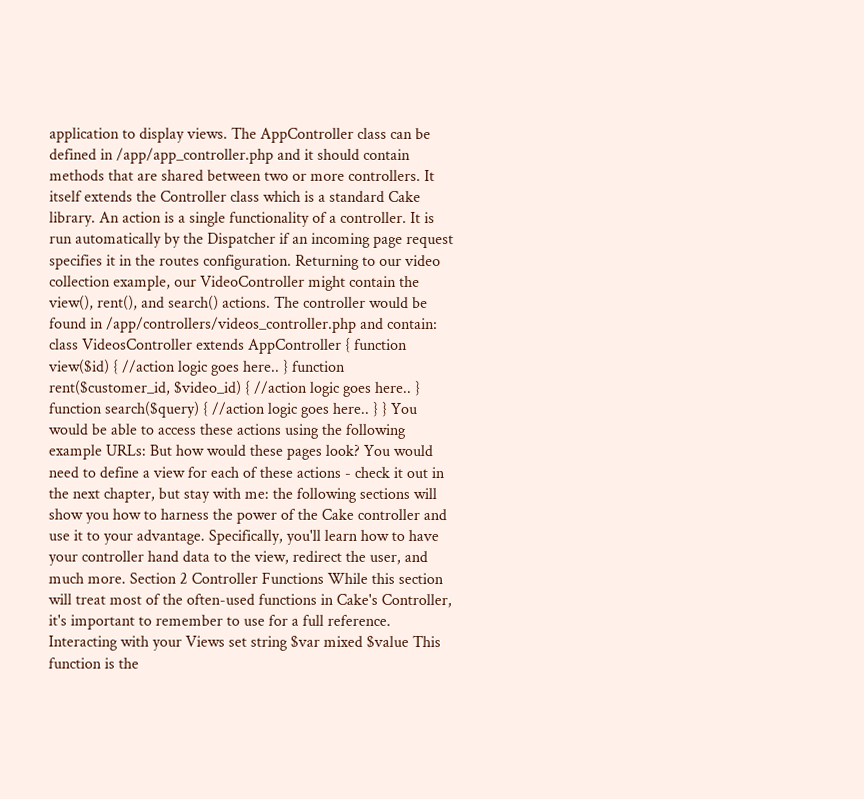application to display views. The AppController class can be defined in /app/app_controller.php and it should contain methods that are shared between two or more controllers. It itself extends the Controller class which is a standard Cake library. An action is a single functionality of a controller. It is run automatically by the Dispatcher if an incoming page request specifies it in the routes configuration. Returning to our video collection example, our VideoController might contain the view(), rent(), and search() actions. The controller would be found in /app/controllers/videos_controller.php and contain: class VideosController extends AppController { function view($id) { //action logic goes here.. } function rent($customer_id, $video_id) { //action logic goes here.. } function search($query) { //action logic goes here.. } } You would be able to access these actions using the following example URLs: But how would these pages look? You would need to define a view for each of these actions - check it out in the next chapter, but stay with me: the following sections will show you how to harness the power of the Cake controller and use it to your advantage. Specifically, you'll learn how to have your controller hand data to the view, redirect the user, and much more. Section 2 Controller Functions While this section will treat most of the often-used functions in Cake's Controller, it's important to remember to use for a full reference. Interacting with your Views set string $var mixed $value This function is the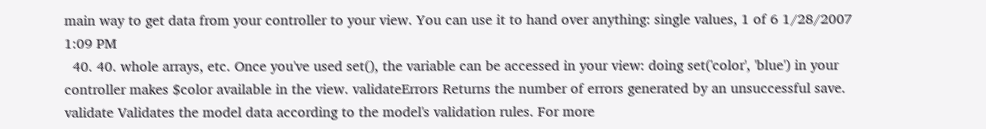main way to get data from your controller to your view. You can use it to hand over anything: single values, 1 of 6 1/28/2007 1:09 PM
  40. 40. whole arrays, etc. Once you've used set(), the variable can be accessed in your view: doing set('color', 'blue') in your controller makes $color available in the view. validateErrors Returns the number of errors generated by an unsuccessful save. validate Validates the model data according to the model's validation rules. For more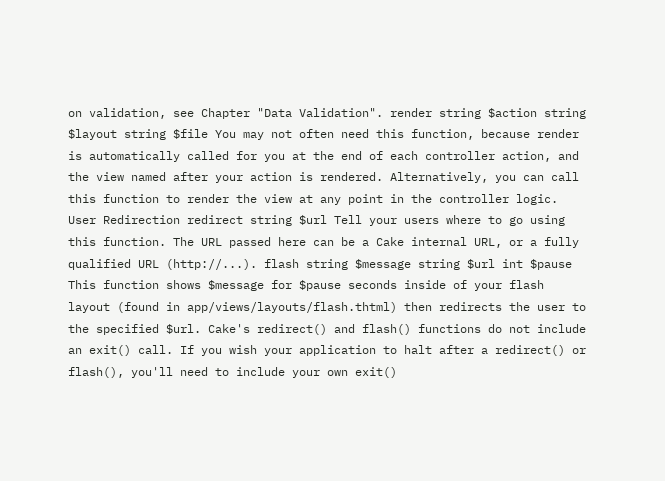on validation, see Chapter "Data Validation". render string $action string $layout string $file You may not often need this function, because render is automatically called for you at the end of each controller action, and the view named after your action is rendered. Alternatively, you can call this function to render the view at any point in the controller logic. User Redirection redirect string $url Tell your users where to go using this function. The URL passed here can be a Cake internal URL, or a fully qualified URL (http://...). flash string $message string $url int $pause This function shows $message for $pause seconds inside of your flash layout (found in app/views/layouts/flash.thtml) then redirects the user to the specified $url. Cake's redirect() and flash() functions do not include an exit() call. If you wish your application to halt after a redirect() or flash(), you'll need to include your own exit()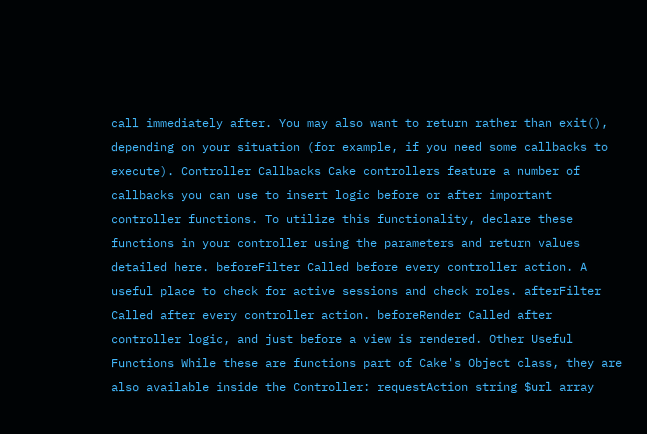call immediately after. You may also want to return rather than exit(), depending on your situation (for example, if you need some callbacks to execute). Controller Callbacks Cake controllers feature a number of callbacks you can use to insert logic before or after important controller functions. To utilize this functionality, declare these functions in your controller using the parameters and return values detailed here. beforeFilter Called before every controller action. A useful place to check for active sessions and check roles. afterFilter Called after every controller action. beforeRender Called after controller logic, and just before a view is rendered. Other Useful Functions While these are functions part of Cake's Object class, they are also available inside the Controller: requestAction string $url array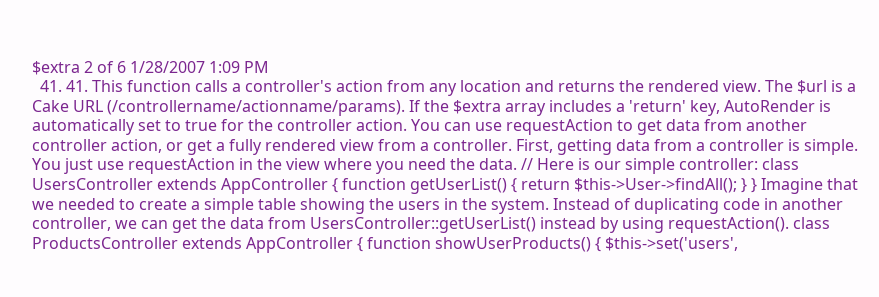$extra 2 of 6 1/28/2007 1:09 PM
  41. 41. This function calls a controller's action from any location and returns the rendered view. The $url is a Cake URL (/controllername/actionname/params). If the $extra array includes a 'return' key, AutoRender is automatically set to true for the controller action. You can use requestAction to get data from another controller action, or get a fully rendered view from a controller. First, getting data from a controller is simple. You just use requestAction in the view where you need the data. // Here is our simple controller: class UsersController extends AppController { function getUserList() { return $this->User->findAll(); } } Imagine that we needed to create a simple table showing the users in the system. Instead of duplicating code in another controller, we can get the data from UsersController::getUserList() instead by using requestAction(). class ProductsController extends AppController { function showUserProducts() { $this->set('users',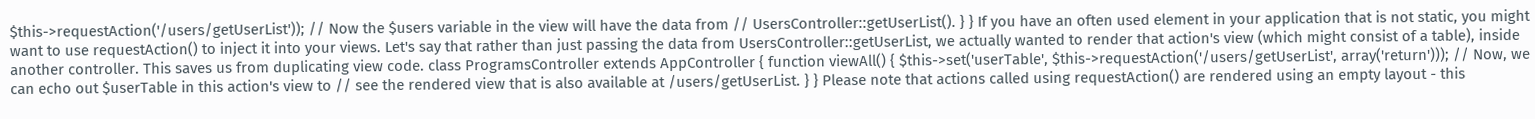$this->requestAction('/users/getUserList')); // Now the $users variable in the view will have the data from // UsersController::getUserList(). } } If you have an often used element in your application that is not static, you might want to use requestAction() to inject it into your views. Let's say that rather than just passing the data from UsersController::getUserList, we actually wanted to render that action's view (which might consist of a table), inside another controller. This saves us from duplicating view code. class ProgramsController extends AppController { function viewAll() { $this->set('userTable', $this->requestAction('/users/getUserList', array('return'))); // Now, we can echo out $userTable in this action's view to // see the rendered view that is also available at /users/getUserList. } } Please note that actions called using requestAction() are rendered using an empty layout - this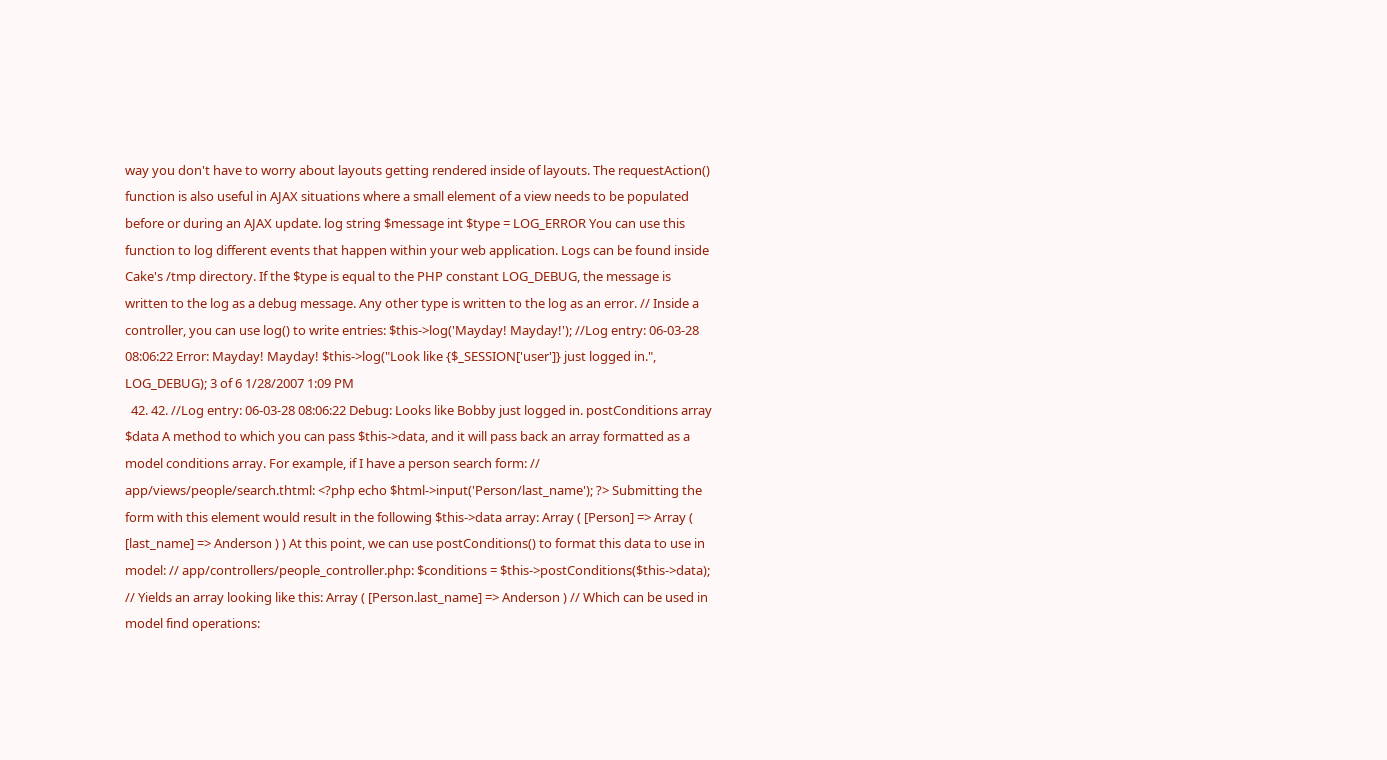way you don't have to worry about layouts getting rendered inside of layouts. The requestAction() function is also useful in AJAX situations where a small element of a view needs to be populated before or during an AJAX update. log string $message int $type = LOG_ERROR You can use this function to log different events that happen within your web application. Logs can be found inside Cake's /tmp directory. If the $type is equal to the PHP constant LOG_DEBUG, the message is written to the log as a debug message. Any other type is written to the log as an error. // Inside a controller, you can use log() to write entries: $this->log('Mayday! Mayday!'); //Log entry: 06-03-28 08:06:22 Error: Mayday! Mayday! $this->log("Look like {$_SESSION['user']} just logged in.", LOG_DEBUG); 3 of 6 1/28/2007 1:09 PM
  42. 42. //Log entry: 06-03-28 08:06:22 Debug: Looks like Bobby just logged in. postConditions array $data A method to which you can pass $this->data, and it will pass back an array formatted as a model conditions array. For example, if I have a person search form: // app/views/people/search.thtml: <?php echo $html->input('Person/last_name'); ?> Submitting the form with this element would result in the following $this->data array: Array ( [Person] => Array ( [last_name] => Anderson ) ) At this point, we can use postConditions() to format this data to use in model: // app/controllers/people_controller.php: $conditions = $this->postConditions($this->data); // Yields an array looking like this: Array ( [Person.last_name] => Anderson ) // Which can be used in model find operations: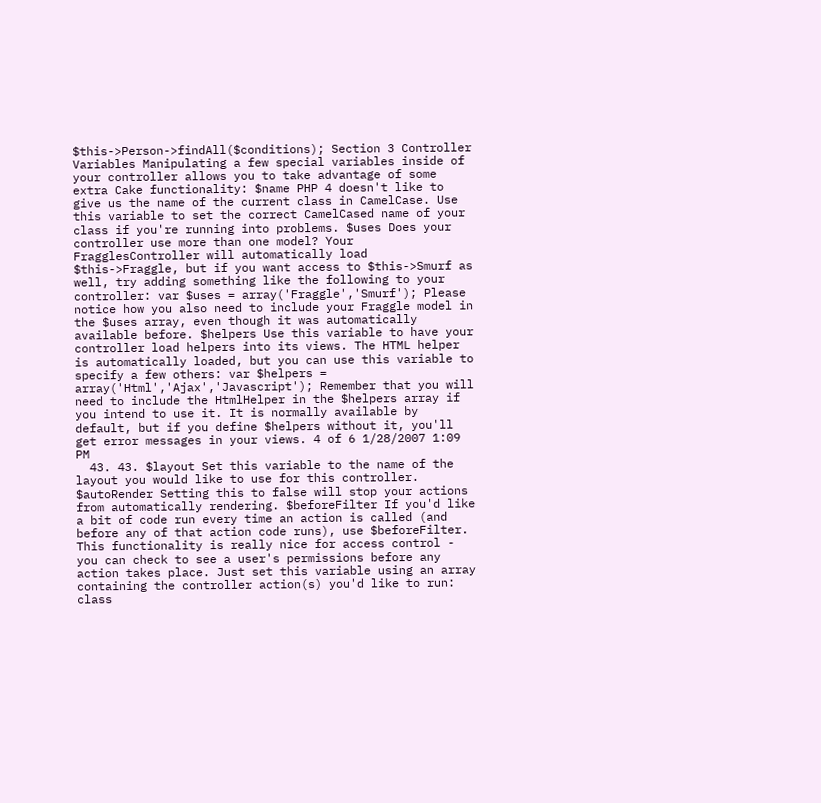$this->Person->findAll($conditions); Section 3 Controller Variables Manipulating a few special variables inside of your controller allows you to take advantage of some extra Cake functionality: $name PHP 4 doesn't like to give us the name of the current class in CamelCase. Use this variable to set the correct CamelCased name of your class if you're running into problems. $uses Does your controller use more than one model? Your FragglesController will automatically load $this->Fraggle, but if you want access to $this->Smurf as well, try adding something like the following to your controller: var $uses = array('Fraggle','Smurf'); Please notice how you also need to include your Fraggle model in the $uses array, even though it was automatically available before. $helpers Use this variable to have your controller load helpers into its views. The HTML helper is automatically loaded, but you can use this variable to specify a few others: var $helpers = array('Html','Ajax','Javascript'); Remember that you will need to include the HtmlHelper in the $helpers array if you intend to use it. It is normally available by default, but if you define $helpers without it, you'll get error messages in your views. 4 of 6 1/28/2007 1:09 PM
  43. 43. $layout Set this variable to the name of the layout you would like to use for this controller. $autoRender Setting this to false will stop your actions from automatically rendering. $beforeFilter If you'd like a bit of code run every time an action is called (and before any of that action code runs), use $beforeFilter. This functionality is really nice for access control - you can check to see a user's permissions before any action takes place. Just set this variable using an array containing the controller action(s) you'd like to run: class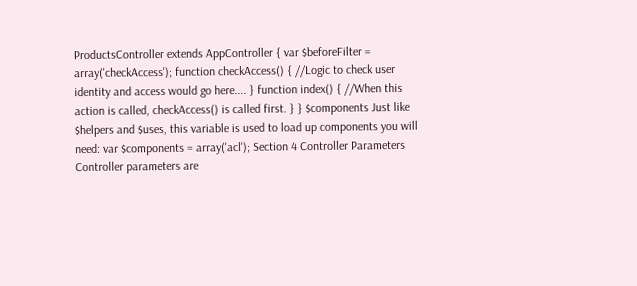ProductsController extends AppController { var $beforeFilter = array('checkAccess'); function checkAccess() { //Logic to check user identity and access would go here.... } function index() { //When this action is called, checkAccess() is called first. } } $components Just like $helpers and $uses, this variable is used to load up components you will need: var $components = array('acl'); Section 4 Controller Parameters Controller parameters are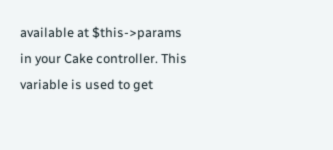available at $this->params in your Cake controller. This variable is used to get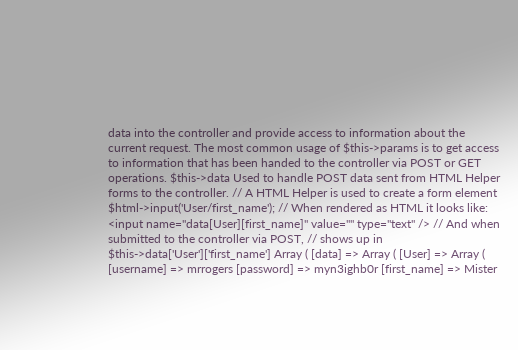data into the controller and provide access to information about the current request. The most common usage of $this->params is to get access to information that has been handed to the controller via POST or GET operations. $this->data Used to handle POST data sent from HTML Helper forms to the controller. // A HTML Helper is used to create a form element $html->input('User/first_name'); // When rendered as HTML it looks like: <input name="data[User][first_name]" value="" type="text" /> // And when submitted to the controller via POST, // shows up in $this->data['User']['first_name'] Array ( [data] => Array ( [User] => Array ( [username] => mrrogers [password] => myn3ighb0r [first_name] => Mister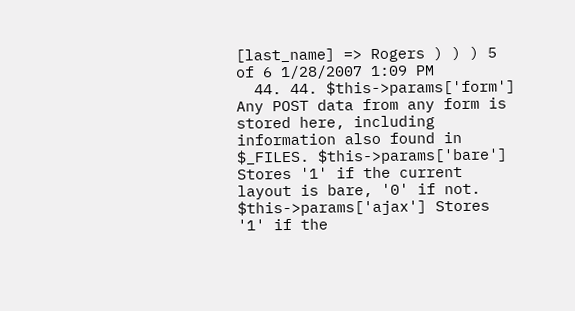[last_name] => Rogers ) ) ) 5 of 6 1/28/2007 1:09 PM
  44. 44. $this->params['form'] Any POST data from any form is stored here, including information also found in $_FILES. $this->params['bare'] Stores '1' if the current layout is bare, '0' if not. $this->params['ajax'] Stores '1' if the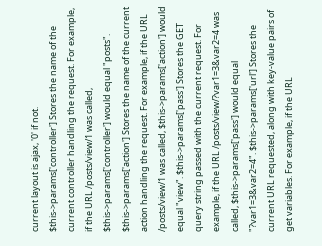current layout is ajax, '0' if not. $this->params['controller'] Stores the name of the current controller handling the request. For example, if the URL /posts/view/1 was called, $this->params['controller'] would equal "posts". $this->params['action'] Stores the name of the current action handling the request. For example, if the URL /posts/view/1 was called, $this->params['action'] would equal "view". $this->params['pass'] Stores the GET query string passed with the current request. For example, if the URL /posts/view/?var1=3&var2=4 was called, $this->params['pass'] would equal "?var1=3&var2=4". $this->params['url'] Stores the current URL requested, along with key-value pairs of get variables. For example, if the URL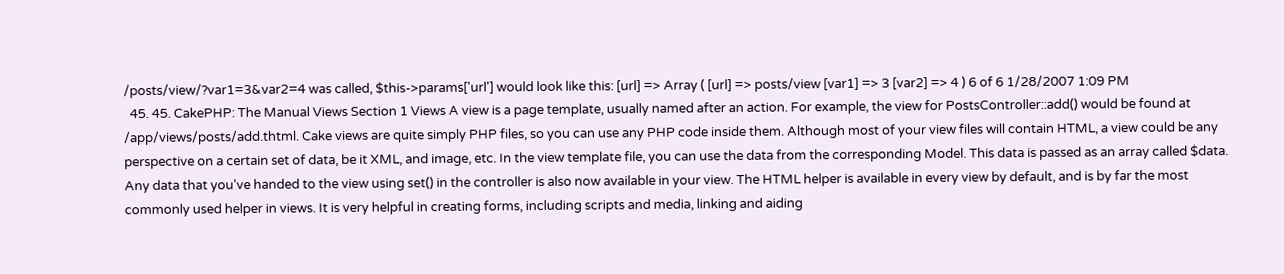/posts/view/?var1=3&var2=4 was called, $this->params['url'] would look like this: [url] => Array ( [url] => posts/view [var1] => 3 [var2] => 4 ) 6 of 6 1/28/2007 1:09 PM
  45. 45. CakePHP: The Manual Views Section 1 Views A view is a page template, usually named after an action. For example, the view for PostsController::add() would be found at /app/views/posts/add.thtml. Cake views are quite simply PHP files, so you can use any PHP code inside them. Although most of your view files will contain HTML, a view could be any perspective on a certain set of data, be it XML, and image, etc. In the view template file, you can use the data from the corresponding Model. This data is passed as an array called $data. Any data that you've handed to the view using set() in the controller is also now available in your view. The HTML helper is available in every view by default, and is by far the most commonly used helper in views. It is very helpful in creating forms, including scripts and media, linking and aiding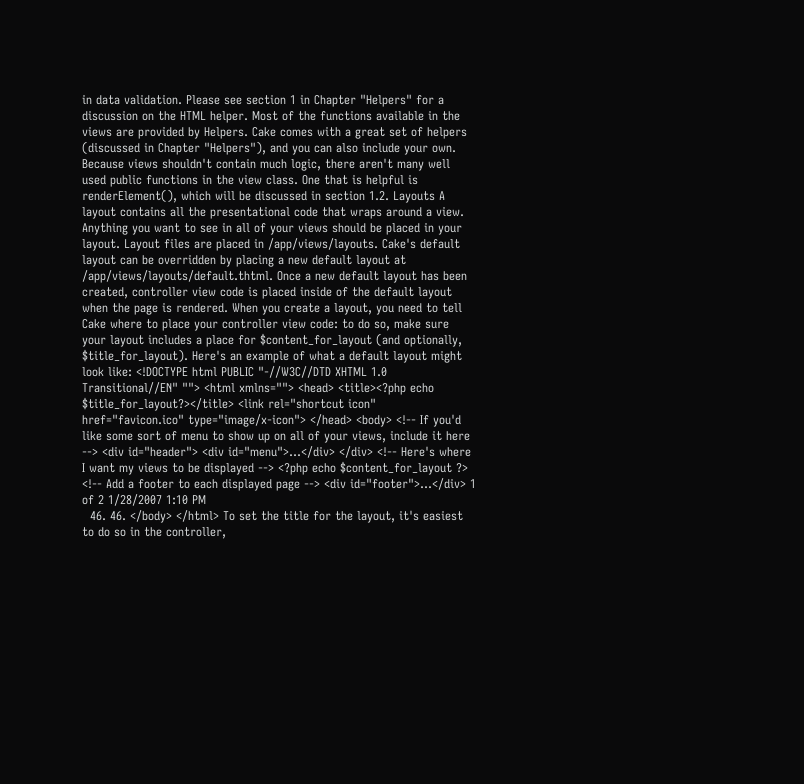in data validation. Please see section 1 in Chapter "Helpers" for a discussion on the HTML helper. Most of the functions available in the views are provided by Helpers. Cake comes with a great set of helpers (discussed in Chapter "Helpers"), and you can also include your own. Because views shouldn't contain much logic, there aren't many well used public functions in the view class. One that is helpful is renderElement(), which will be discussed in section 1.2. Layouts A layout contains all the presentational code that wraps around a view. Anything you want to see in all of your views should be placed in your layout. Layout files are placed in /app/views/layouts. Cake's default layout can be overridden by placing a new default layout at /app/views/layouts/default.thtml. Once a new default layout has been created, controller view code is placed inside of the default layout when the page is rendered. When you create a layout, you need to tell Cake where to place your controller view code: to do so, make sure your layout includes a place for $content_for_layout (and optionally, $title_for_layout). Here's an example of what a default layout might look like: <!DOCTYPE html PUBLIC "-//W3C//DTD XHTML 1.0 Transitional//EN" ""> <html xmlns=""> <head> <title><?php echo $title_for_layout?></title> <link rel="shortcut icon" href="favicon.ico" type="image/x-icon"> </head> <body> <!-- If you'd like some sort of menu to show up on all of your views, include it here --> <div id="header"> <div id="menu">...</div> </div> <!-- Here's where I want my views to be displayed --> <?php echo $content_for_layout ?> <!-- Add a footer to each displayed page --> <div id="footer">...</div> 1 of 2 1/28/2007 1:10 PM
  46. 46. </body> </html> To set the title for the layout, it's easiest to do so in the controller,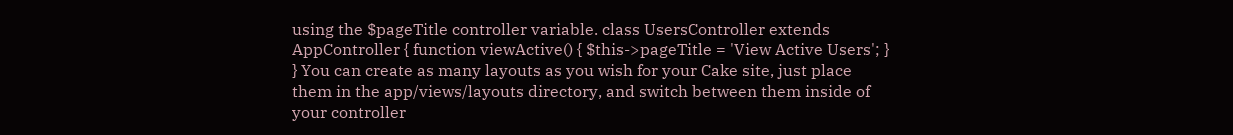using the $pageTitle controller variable. class UsersController extends AppController { function viewActive() { $this->pageTitle = 'View Active Users'; } } You can create as many layouts as you wish for your Cake site, just place them in the app/views/layouts directory, and switch between them inside of your controller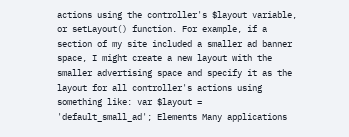actions using the controller's $layout variable, or setLayout() function. For example, if a section of my site included a smaller ad banner space, I might create a new layout with the smaller advertising space and specify it as the layout for all controller's actions using something like: var $layout = 'default_small_ad'; Elements Many applications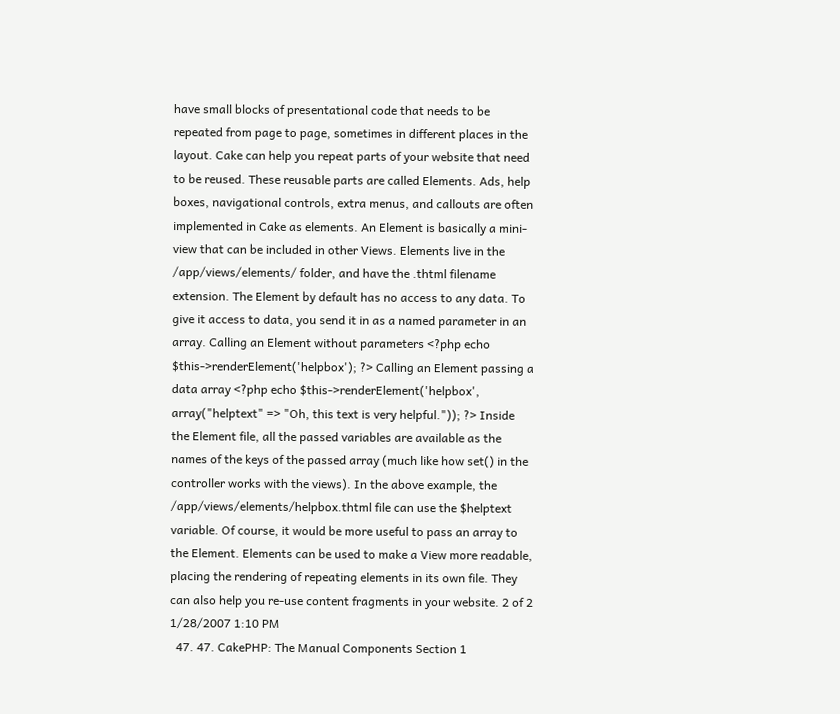have small blocks of presentational code that needs to be repeated from page to page, sometimes in different places in the layout. Cake can help you repeat parts of your website that need to be reused. These reusable parts are called Elements. Ads, help boxes, navigational controls, extra menus, and callouts are often implemented in Cake as elements. An Element is basically a mini-view that can be included in other Views. Elements live in the /app/views/elements/ folder, and have the .thtml filename extension. The Element by default has no access to any data. To give it access to data, you send it in as a named parameter in an array. Calling an Element without parameters <?php echo $this->renderElement('helpbox'); ?> Calling an Element passing a data array <?php echo $this->renderElement('helpbox', array("helptext" => "Oh, this text is very helpful.")); ?> Inside the Element file, all the passed variables are available as the names of the keys of the passed array (much like how set() in the controller works with the views). In the above example, the /app/views/elements/helpbox.thtml file can use the $helptext variable. Of course, it would be more useful to pass an array to the Element. Elements can be used to make a View more readable, placing the rendering of repeating elements in its own file. They can also help you re-use content fragments in your website. 2 of 2 1/28/2007 1:10 PM
  47. 47. CakePHP: The Manual Components Section 1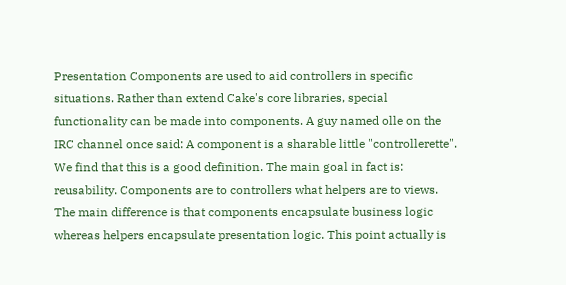Presentation Components are used to aid controllers in specific situations. Rather than extend Cake's core libraries, special functionality can be made into components. A guy named olle on the IRC channel once said: A component is a sharable little "controllerette". We find that this is a good definition. The main goal in fact is: reusability. Components are to controllers what helpers are to views. The main difference is that components encapsulate business logic whereas helpers encapsulate presentation logic. This point actually is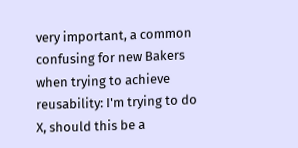very important, a common confusing for new Bakers when trying to achieve reusability: I'm trying to do X, should this be a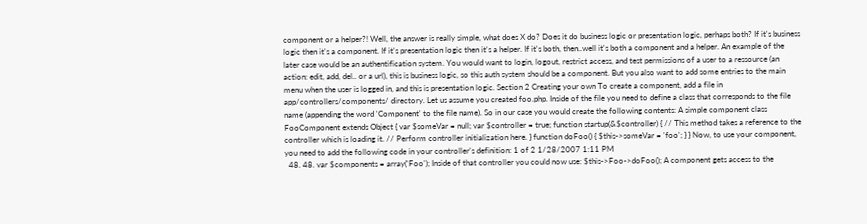component or a helper?! Well, the answer is really simple, what does X do? Does it do business logic or presentation logic, perhaps both? If it's business logic then it's a component. If it's presentation logic then it's a helper. If it's both, then..well it's both a component and a helper. An example of the later case would be an authentification system. You would want to login, logout, restrict access, and test permissions of a user to a ressource (an action: edit, add, del.. or a url), this is business logic, so this auth system should be a component. But you also want to add some entries to the main menu when the user is logged in, and this is presentation logic. Section 2 Creating your own To create a component, add a file in app/controllers/components/ directory. Let us assume you created foo.php. Inside of the file you need to define a class that corresponds to the file name (appending the word 'Component' to the file name). So in our case you would create the following contents: A simple component class FooComponent extends Object { var $someVar = null; var $controller = true; function startup(&$controller) { // This method takes a reference to the controller which is loading it. // Perform controller initialization here. } function doFoo() { $this->someVar = 'foo'; } } Now, to use your component, you need to add the following code in your controller's definition: 1 of 2 1/28/2007 1:11 PM
  48. 48. var $components = array('Foo'); Inside of that controller you could now use: $this->Foo->doFoo(); A component gets access to the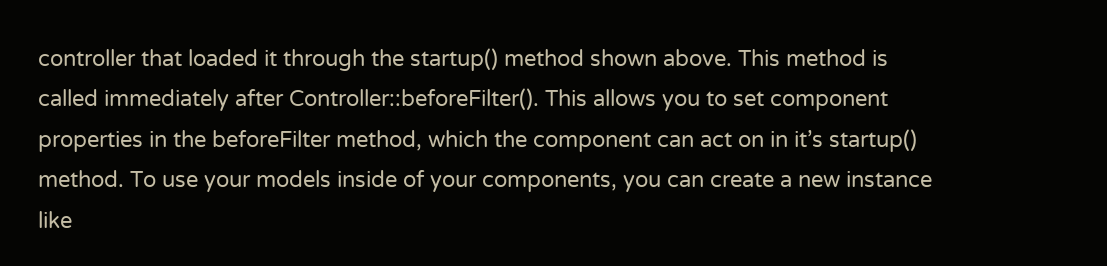controller that loaded it through the startup() method shown above. This method is called immediately after Controller::beforeFilter(). This allows you to set component properties in the beforeFilter method, which the component can act on in it’s startup() method. To use your models inside of your components, you can create a new instance like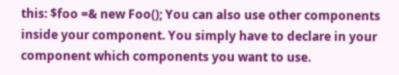this: $foo =& new Foo(); You can also use other components inside your component. You simply have to declare in your component which components you want to use.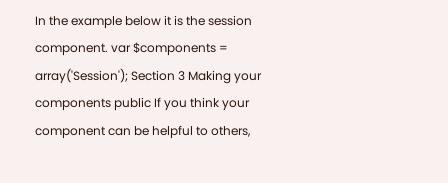In the example below it is the session component. var $components = array('Session'); Section 3 Making your components public If you think your component can be helpful to others,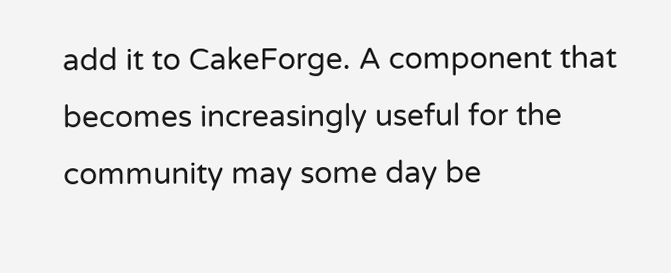add it to CakeForge. A component that becomes increasingly useful for the community may some day be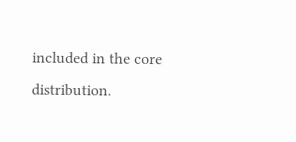included in the core distribution.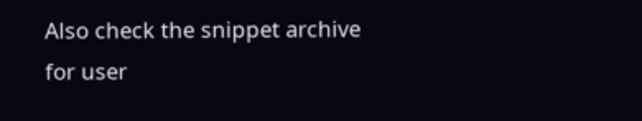Also check the snippet archive for user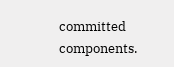committed components.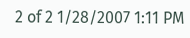2 of 2 1/28/2007 1:11 PM